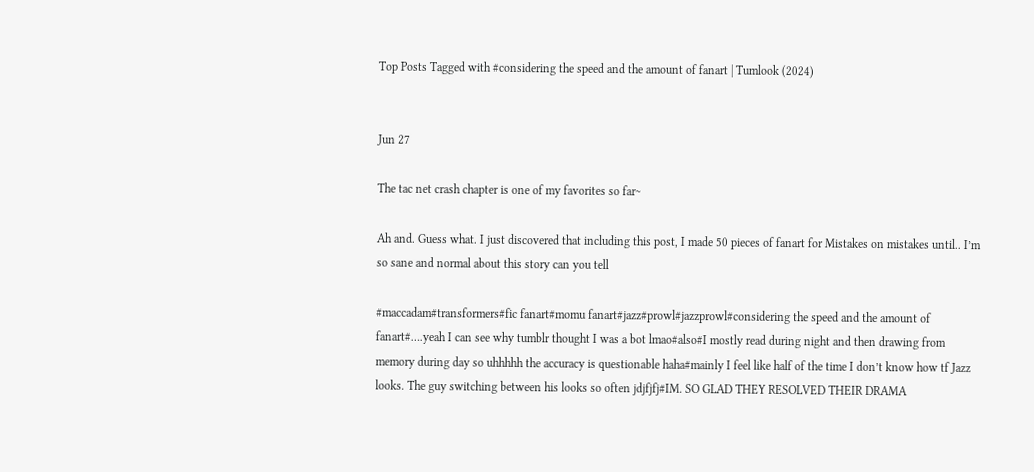Top Posts Tagged with #considering the speed and the amount of fanart | Tumlook (2024)


Jun 27

The tac net crash chapter is one of my favorites so far~

Ah and. Guess what. I just discovered that including this post, I made 50 pieces of fanart for Mistakes on mistakes until.. I’m so sane and normal about this story can you tell

#maccadam#transformers#fic fanart#momu fanart#jazz#prowl#jazzprowl#considering the speed and the amount of fanart#….yeah I can see why tumblr thought I was a bot lmao#also#I mostly read during night and then drawing from memory during day so uhhhhh the accuracy is questionable haha#mainly I feel like half of the time I don’t know how tf Jazz looks. The guy switching between his looks so often jdjfjfj#IM. SO GLAD THEY RESOLVED THEIR DRAMA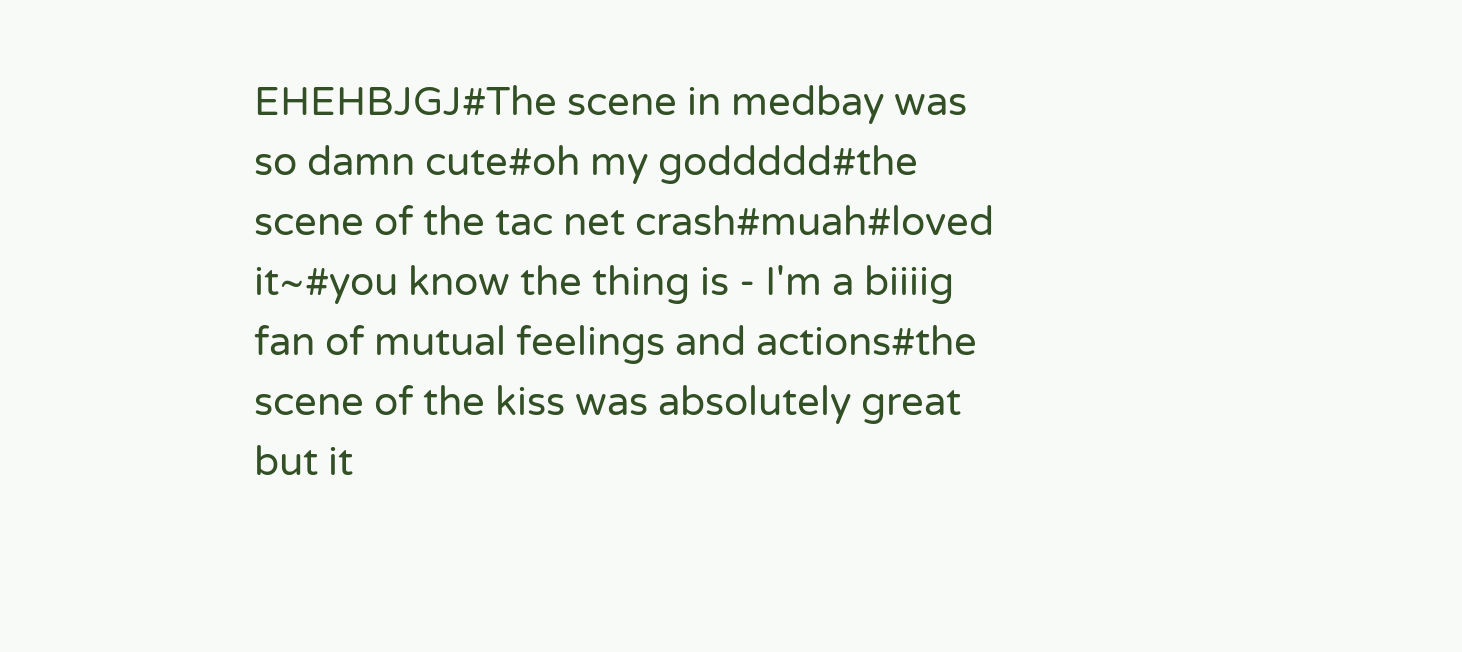EHEHBJGJ#The scene in medbay was so damn cute#oh my goddddd#the scene of the tac net crash#muah#loved it~#you know the thing is - I'm a biiiig fan of mutual feelings and actions#the scene of the kiss was absolutely great but it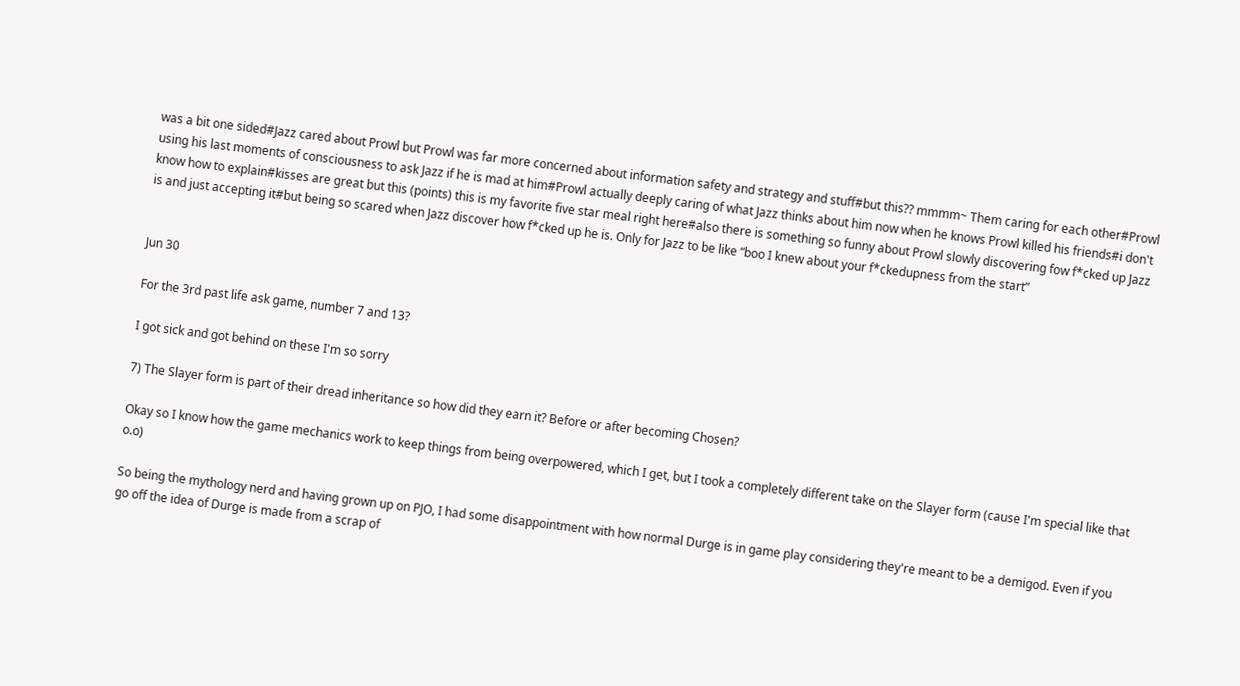was a bit one sided#Jazz cared about Prowl but Prowl was far more concerned about information safety and strategy and stuff#but this?? mmmm~ Them caring for each other#Prowl using his last moments of consciousness to ask Jazz if he is mad at him#Prowl actually deeply caring of what Jazz thinks about him now when he knows Prowl killed his friends#i don't know how to explain#kisses are great but this (points) this is my favorite five star meal right here#also there is something so funny about Prowl slowly discovering fow f*cked up Jazz is and just accepting it#but being so scared when Jazz discover how f*cked up he is. Only for Jazz to be like “boo I knew about your f*ckedupness from the start”


Jun 30

For the 3rd past life ask game, number 7 and 13?

I got sick and got behind on these I'm so sorry

7) The Slayer form is part of their dread inheritance so how did they earn it? Before or after becoming Chosen?

Okay so I know how the game mechanics work to keep things from being overpowered, which I get, but I took a completely different take on the Slayer form (cause I'm special like that o.o)

So being the mythology nerd and having grown up on PJO, I had some disappointment with how normal Durge is in game play considering they're meant to be a demigod. Even if you go off the idea of Durge is made from a scrap of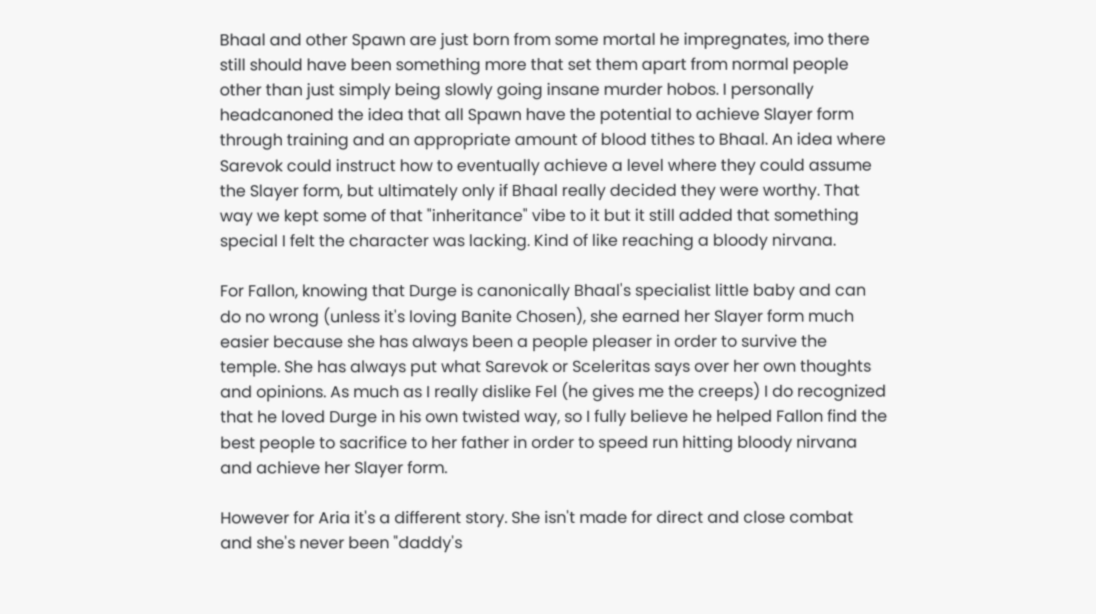Bhaal and other Spawn are just born from some mortal he impregnates, imo there still should have been something more that set them apart from normal people other than just simply being slowly going insane murder hobos. I personally headcanoned the idea that all Spawn have the potential to achieve Slayer form through training and an appropriate amount of blood tithes to Bhaal. An idea where Sarevok could instruct how to eventually achieve a level where they could assume the Slayer form, but ultimately only if Bhaal really decided they were worthy. That way we kept some of that "inheritance" vibe to it but it still added that something special I felt the character was lacking. Kind of like reaching a bloody nirvana.

For Fallon, knowing that Durge is canonically Bhaal's specialist little baby and can do no wrong (unless it's loving Banite Chosen), she earned her Slayer form much easier because she has always been a people pleaser in order to survive the temple. She has always put what Sarevok or Sceleritas says over her own thoughts and opinions. As much as I really dislike Fel (he gives me the creeps) I do recognized that he loved Durge in his own twisted way, so I fully believe he helped Fallon find the best people to sacrifice to her father in order to speed run hitting bloody nirvana and achieve her Slayer form.

However for Aria it's a different story. She isn't made for direct and close combat and she's never been "daddy's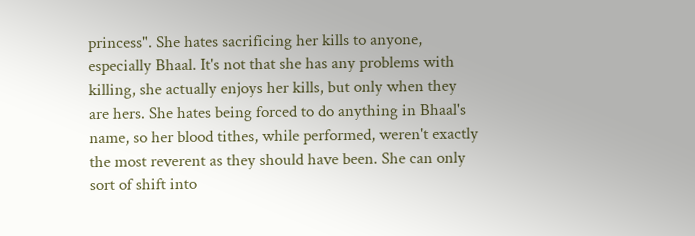princess". She hates sacrificing her kills to anyone, especially Bhaal. It's not that she has any problems with killing, she actually enjoys her kills, but only when they are hers. She hates being forced to do anything in Bhaal's name, so her blood tithes, while performed, weren't exactly the most reverent as they should have been. She can only sort of shift into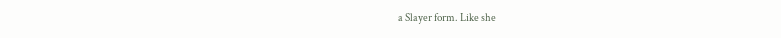a Slayer form. Like she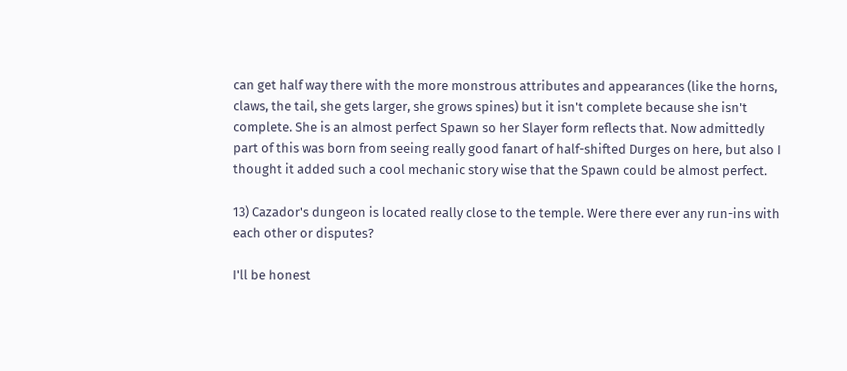can get half way there with the more monstrous attributes and appearances (like the horns, claws, the tail, she gets larger, she grows spines) but it isn't complete because she isn't complete. She is an almost perfect Spawn so her Slayer form reflects that. Now admittedly part of this was born from seeing really good fanart of half-shifted Durges on here, but also I thought it added such a cool mechanic story wise that the Spawn could be almost perfect.

13) Cazador's dungeon is located really close to the temple. Were there ever any run-ins with each other or disputes?

I'll be honest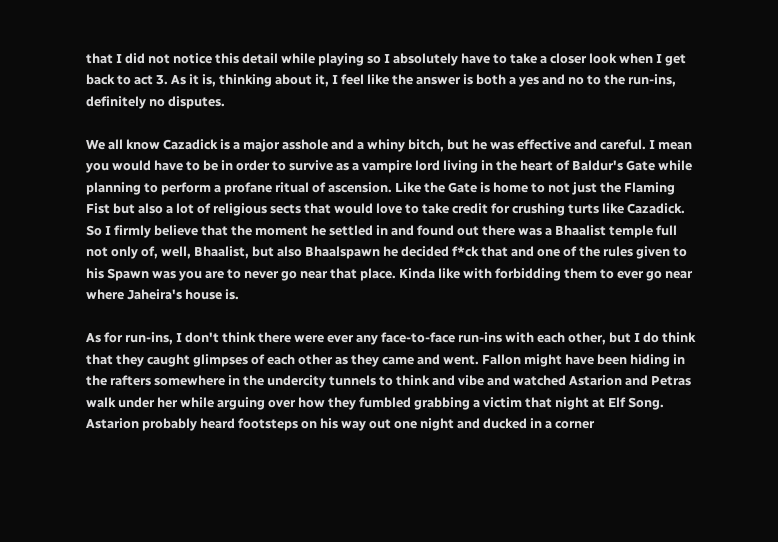that I did not notice this detail while playing so I absolutely have to take a closer look when I get back to act 3. As it is, thinking about it, I feel like the answer is both a yes and no to the run-ins, definitely no disputes.

We all know Cazadick is a major asshole and a whiny bitch, but he was effective and careful. I mean you would have to be in order to survive as a vampire lord living in the heart of Baldur's Gate while planning to perform a profane ritual of ascension. Like the Gate is home to not just the Flaming Fist but also a lot of religious sects that would love to take credit for crushing turts like Cazadick. So I firmly believe that the moment he settled in and found out there was a Bhaalist temple full not only of, well, Bhaalist, but also Bhaalspawn he decided f*ck that and one of the rules given to his Spawn was you are to never go near that place. Kinda like with forbidding them to ever go near where Jaheira's house is.

As for run-ins, I don't think there were ever any face-to-face run-ins with each other, but I do think that they caught glimpses of each other as they came and went. Fallon might have been hiding in the rafters somewhere in the undercity tunnels to think and vibe and watched Astarion and Petras walk under her while arguing over how they fumbled grabbing a victim that night at Elf Song. Astarion probably heard footsteps on his way out one night and ducked in a corner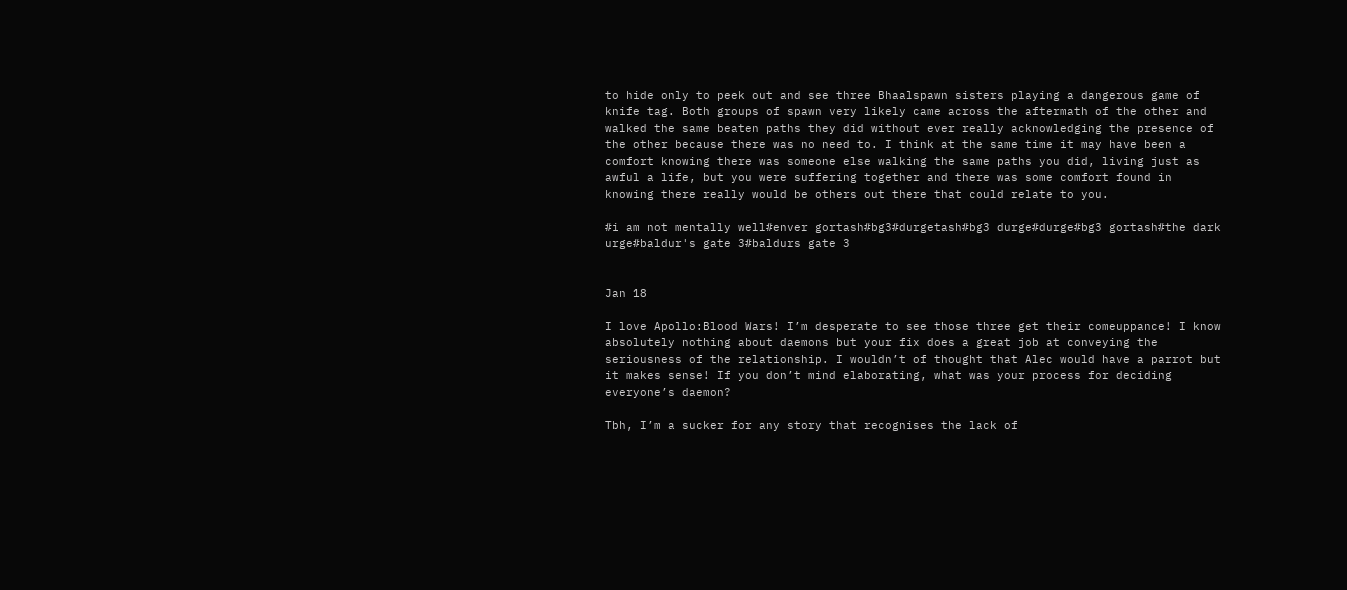to hide only to peek out and see three Bhaalspawn sisters playing a dangerous game of knife tag. Both groups of spawn very likely came across the aftermath of the other and walked the same beaten paths they did without ever really acknowledging the presence of the other because there was no need to. I think at the same time it may have been a comfort knowing there was someone else walking the same paths you did, living just as awful a life, but you were suffering together and there was some comfort found in knowing there really would be others out there that could relate to you.

#i am not mentally well#enver gortash#bg3#durgetash#bg3 durge#durge#bg3 gortash#the dark urge#baldur's gate 3#baldurs gate 3


Jan 18

I love Apollo:Blood Wars! I’m desperate to see those three get their comeuppance! I know absolutely nothing about daemons but your fix does a great job at conveying the seriousness of the relationship. I wouldn’t of thought that Alec would have a parrot but it makes sense! If you don’t mind elaborating, what was your process for deciding everyone’s daemon?

Tbh, I’m a sucker for any story that recognises the lack of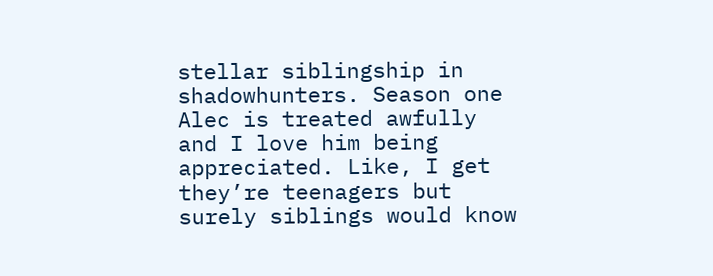stellar siblingship in shadowhunters. Season one Alec is treated awfully and I love him being appreciated. Like, I get they’re teenagers but surely siblings would know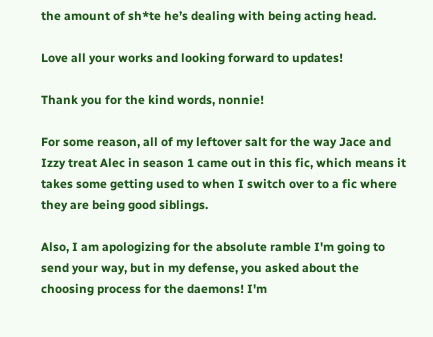the amount of sh*te he’s dealing with being acting head.

Love all your works and looking forward to updates!

Thank you for the kind words, nonnie!

For some reason, all of my leftover salt for the way Jace and Izzy treat Alec in season 1 came out in this fic, which means it takes some getting used to when I switch over to a fic where they are being good siblings.

Also, I am apologizing for the absolute ramble I'm going to send your way, but in my defense, you asked about the choosing process for the daemons! I'm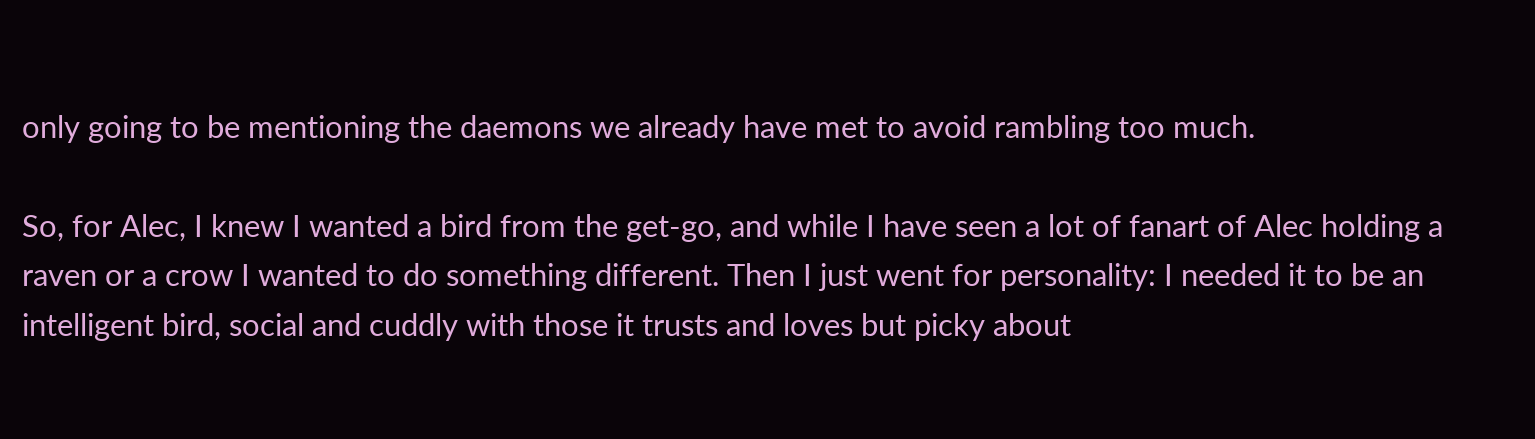only going to be mentioning the daemons we already have met to avoid rambling too much.

So, for Alec, I knew I wanted a bird from the get-go, and while I have seen a lot of fanart of Alec holding a raven or a crow I wanted to do something different. Then I just went for personality: I needed it to be an intelligent bird, social and cuddly with those it trusts and loves but picky about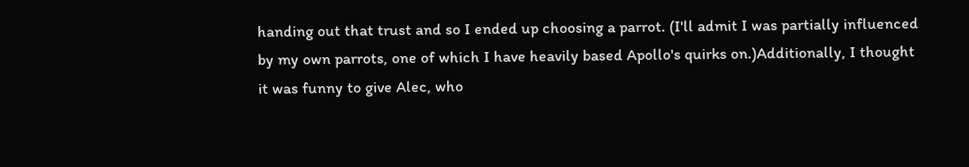handing out that trust and so I ended up choosing a parrot. (I'll admit I was partially influenced by my own parrots, one of which I have heavily based Apollo's quirks on.)Additionally, I thought it was funny to give Alec, who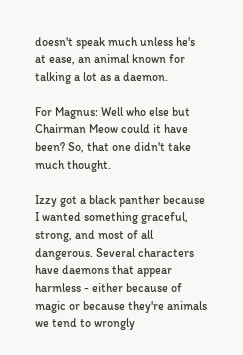doesn't speak much unless he's at ease, an animal known for talking a lot as a daemon.

For Magnus: Well who else but Chairman Meow could it have been? So, that one didn't take much thought.

Izzy got a black panther because I wanted something graceful, strong, and most of all dangerous. Several characters have daemons that appear harmless - either because of magic or because they're animals we tend to wrongly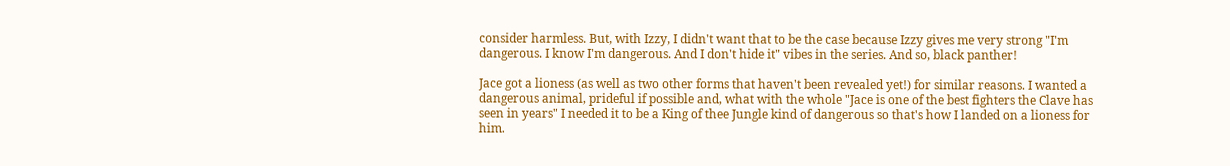consider harmless. But, with Izzy, I didn't want that to be the case because Izzy gives me very strong "I'm dangerous. I know I'm dangerous. And I don't hide it" vibes in the series. And so, black panther!

Jace got a lioness (as well as two other forms that haven't been revealed yet!) for similar reasons. I wanted a dangerous animal, prideful if possible and, what with the whole "Jace is one of the best fighters the Clave has seen in years" I needed it to be a King of thee Jungle kind of dangerous so that's how I landed on a lioness for him.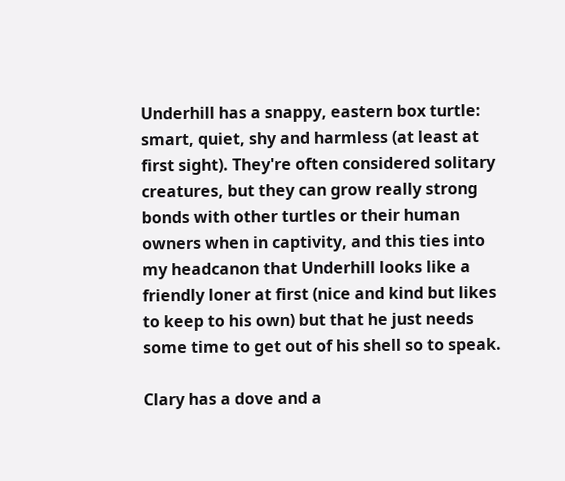Underhill has a snappy, eastern box turtle: smart, quiet, shy and harmless (at least at first sight). They're often considered solitary creatures, but they can grow really strong bonds with other turtles or their human owners when in captivity, and this ties into my headcanon that Underhill looks like a friendly loner at first (nice and kind but likes to keep to his own) but that he just needs some time to get out of his shell so to speak.

Clary has a dove and a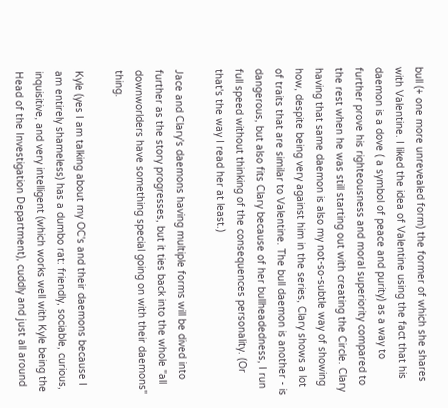bull (+ one more unrevealed form) the former of which she shares with Valentine. I liked the idea of Valentine using the fact that his daemon is a dove ( a symbol of peace and purity) as a way to further prove his righteousness and moral superiority compared to the rest when he was still starting out with creating the Circle. Clary having that same daemon is also my not-so-subtle way of showing how, despite being very against him in the series, Clary shows a lot of traits that are similar to Valentine. The bull daemon is another - is dangerous, but also fits Clary because of her bullheadedness, I run full speed without thinking of the consequences personality. (Or that's the way I read her at least.)

Jace and Clary's daemons having multiple forms will be dived into further as the story progresses, but it ties back into the whole "all downworlders have something special going on with their daemons" thing.

Kyle (yes I am talking about my OC's and their daemons because I am entirely shameless) has a dumbo rat: friendly, sociable, curious, inquisitive, and very intelligent (which works well with Kyle being the Head of the Investigation Department), cuddly and just all around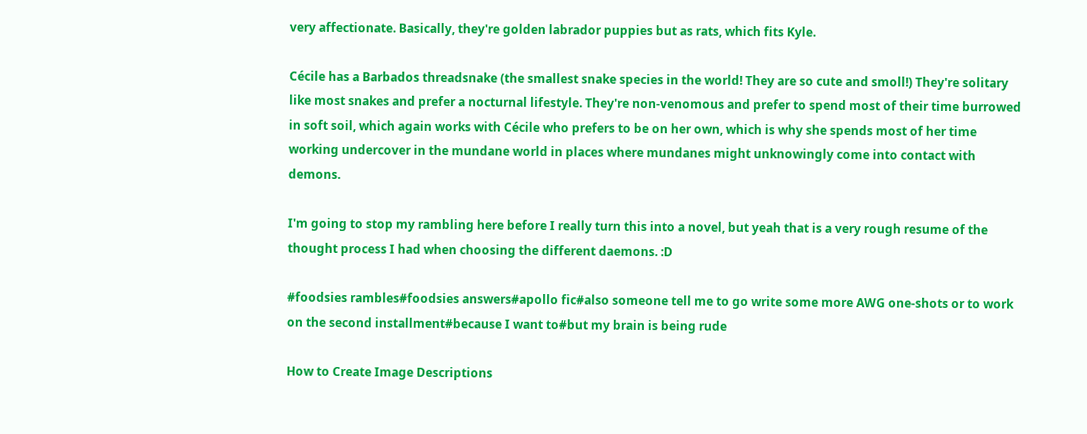very affectionate. Basically, they're golden labrador puppies but as rats, which fits Kyle.

Cécile has a Barbados threadsnake (the smallest snake species in the world! They are so cute and smoll!) They're solitary like most snakes and prefer a nocturnal lifestyle. They're non-venomous and prefer to spend most of their time burrowed in soft soil, which again works with Cécile who prefers to be on her own, which is why she spends most of her time working undercover in the mundane world in places where mundanes might unknowingly come into contact with demons.

I'm going to stop my rambling here before I really turn this into a novel, but yeah that is a very rough resume of the thought process I had when choosing the different daemons. :D

#foodsies rambles#foodsies answers#apollo fic#also someone tell me to go write some more AWG one-shots or to work on the second installment#because I want to#but my brain is being rude

How to Create Image Descriptions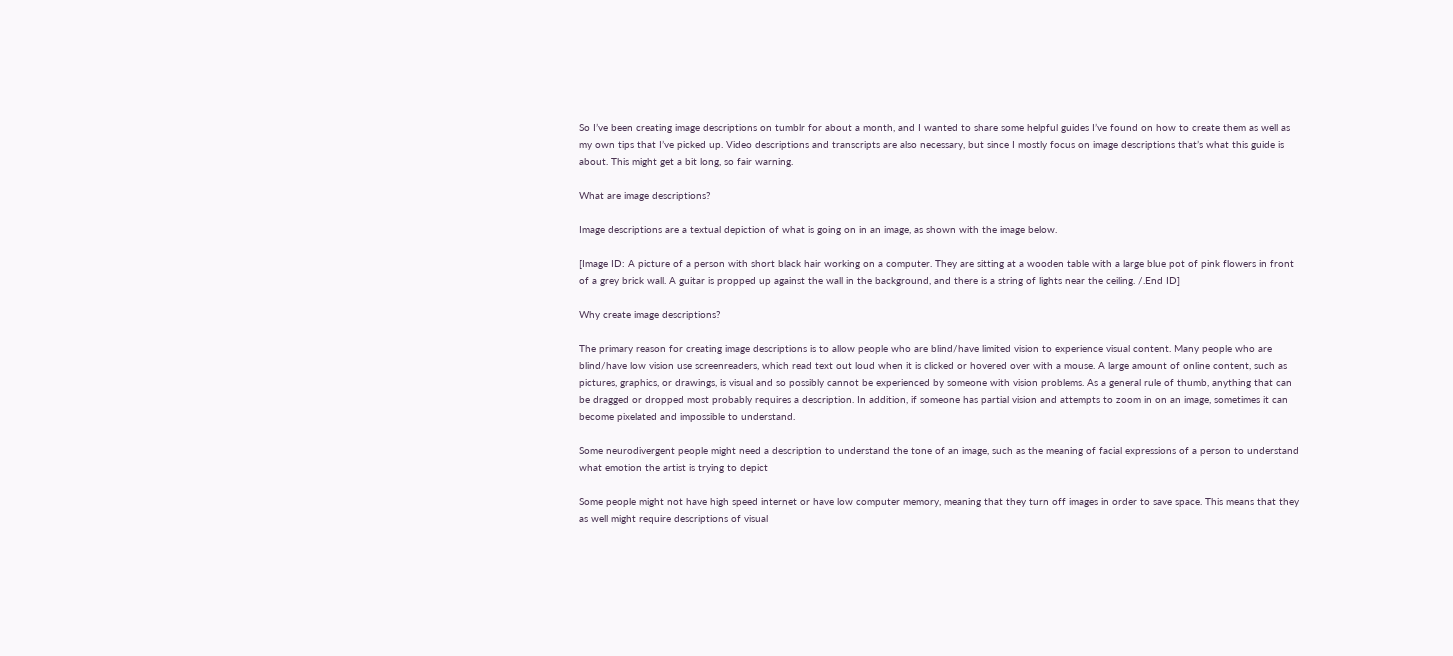So I’ve been creating image descriptions on tumblr for about a month, and I wanted to share some helpful guides I’ve found on how to create them as well as my own tips that I’ve picked up. Video descriptions and transcripts are also necessary, but since I mostly focus on image descriptions that’s what this guide is about. This might get a bit long, so fair warning.

What are image descriptions?

Image descriptions are a textual depiction of what is going on in an image, as shown with the image below.

[Image ID: A picture of a person with short black hair working on a computer. They are sitting at a wooden table with a large blue pot of pink flowers in front of a grey brick wall. A guitar is propped up against the wall in the background, and there is a string of lights near the ceiling. /.End ID]

Why create image descriptions?

The primary reason for creating image descriptions is to allow people who are blind/have limited vision to experience visual content. Many people who are blind/have low vision use screenreaders, which read text out loud when it is clicked or hovered over with a mouse. A large amount of online content, such as pictures, graphics, or drawings, is visual and so possibly cannot be experienced by someone with vision problems. As a general rule of thumb, anything that can be dragged or dropped most probably requires a description. In addition, if someone has partial vision and attempts to zoom in on an image, sometimes it can become pixelated and impossible to understand.

Some neurodivergent people might need a description to understand the tone of an image, such as the meaning of facial expressions of a person to understand what emotion the artist is trying to depict

Some people might not have high speed internet or have low computer memory, meaning that they turn off images in order to save space. This means that they as well might require descriptions of visual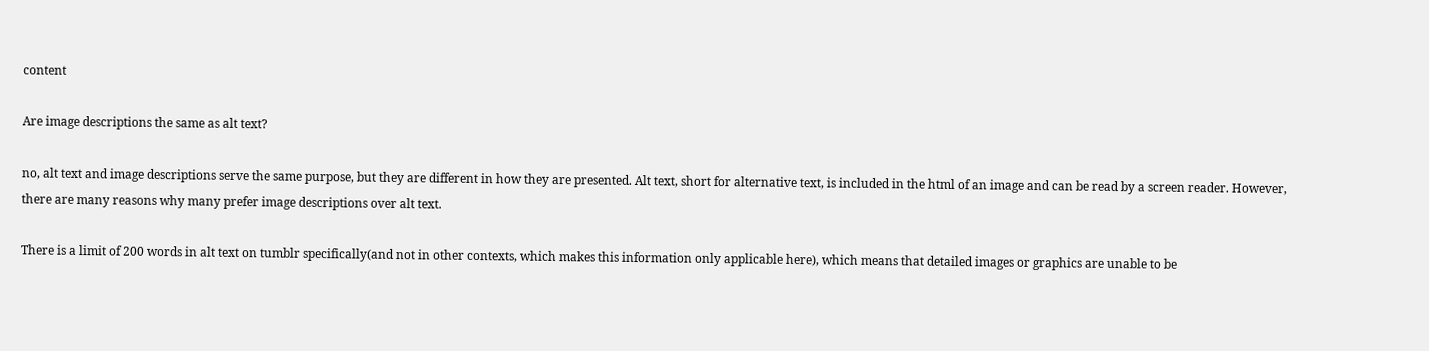content

Are image descriptions the same as alt text?

no, alt text and image descriptions serve the same purpose, but they are different in how they are presented. Alt text, short for alternative text, is included in the html of an image and can be read by a screen reader. However, there are many reasons why many prefer image descriptions over alt text.

There is a limit of 200 words in alt text on tumblr specifically(and not in other contexts, which makes this information only applicable here), which means that detailed images or graphics are unable to be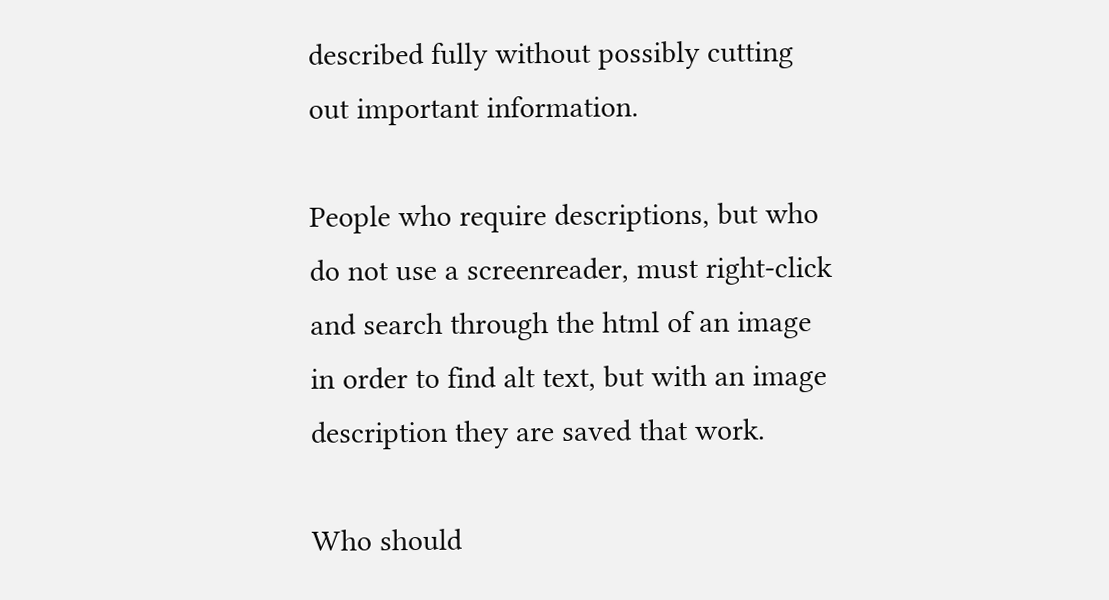described fully without possibly cutting out important information.

People who require descriptions, but who do not use a screenreader, must right-click and search through the html of an image in order to find alt text, but with an image description they are saved that work.

Who should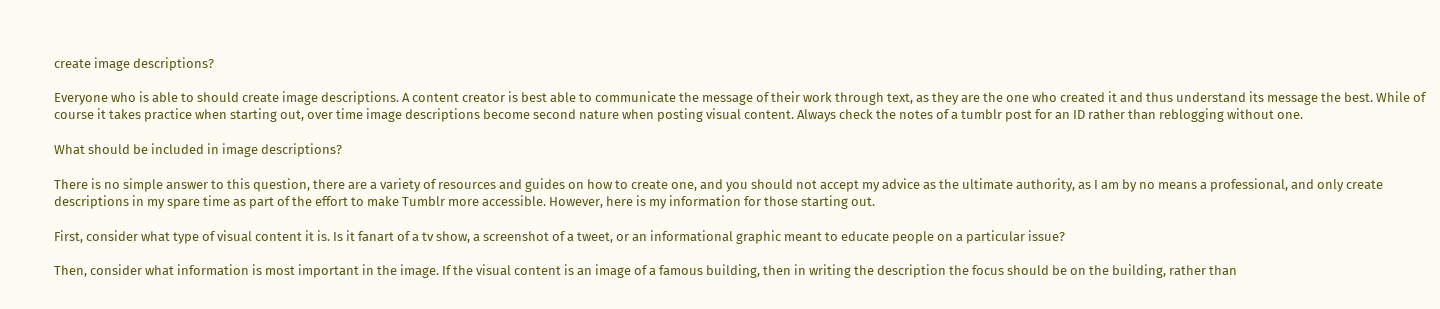create image descriptions?

Everyone who is able to should create image descriptions. A content creator is best able to communicate the message of their work through text, as they are the one who created it and thus understand its message the best. While of course it takes practice when starting out, over time image descriptions become second nature when posting visual content. Always check the notes of a tumblr post for an ID rather than reblogging without one.

What should be included in image descriptions?

There is no simple answer to this question, there are a variety of resources and guides on how to create one, and you should not accept my advice as the ultimate authority, as I am by no means a professional, and only create descriptions in my spare time as part of the effort to make Tumblr more accessible. However, here is my information for those starting out.

First, consider what type of visual content it is. Is it fanart of a tv show, a screenshot of a tweet, or an informational graphic meant to educate people on a particular issue?

Then, consider what information is most important in the image. If the visual content is an image of a famous building, then in writing the description the focus should be on the building, rather than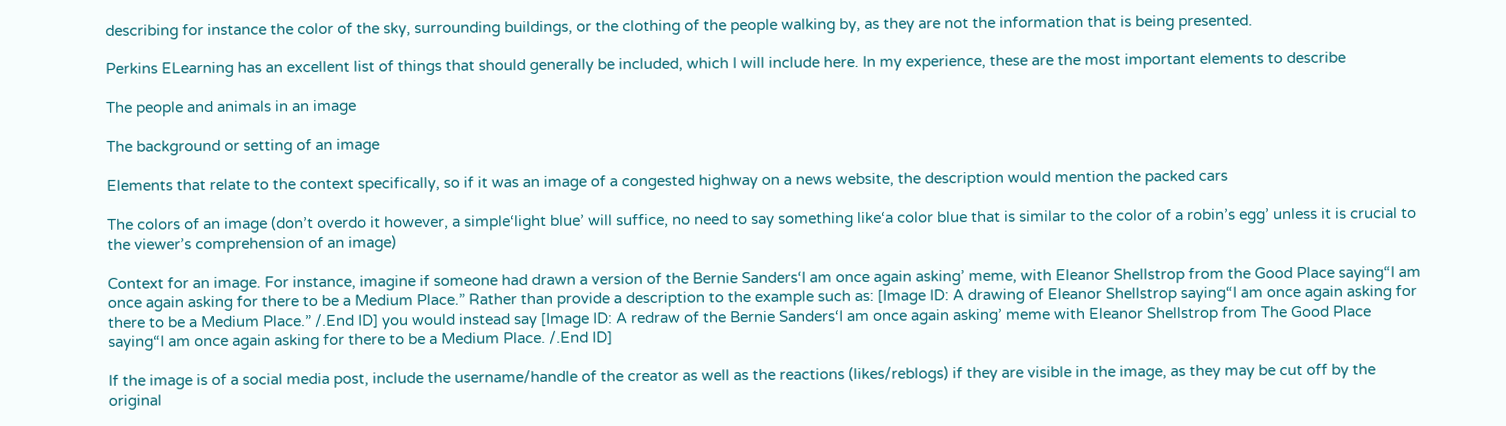describing for instance the color of the sky, surrounding buildings, or the clothing of the people walking by, as they are not the information that is being presented.

Perkins ELearning has an excellent list of things that should generally be included, which I will include here. In my experience, these are the most important elements to describe

The people and animals in an image

The background or setting of an image

Elements that relate to the context specifically, so if it was an image of a congested highway on a news website, the description would mention the packed cars

The colors of an image (don’t overdo it however, a simple‘light blue’ will suffice, no need to say something like‘a color blue that is similar to the color of a robin’s egg’ unless it is crucial to the viewer’s comprehension of an image)

Context for an image. For instance, imagine if someone had drawn a version of the Bernie Sanders‘I am once again asking’ meme, with Eleanor Shellstrop from the Good Place saying“I am once again asking for there to be a Medium Place.” Rather than provide a description to the example such as: [Image ID: A drawing of Eleanor Shellstrop saying“I am once again asking for there to be a Medium Place.” /.End ID] you would instead say [Image ID: A redraw of the Bernie Sanders‘I am once again asking’ meme with Eleanor Shellstrop from The Good Place saying“I am once again asking for there to be a Medium Place. /.End ID]

If the image is of a social media post, include the username/handle of the creator as well as the reactions (likes/reblogs) if they are visible in the image, as they may be cut off by the original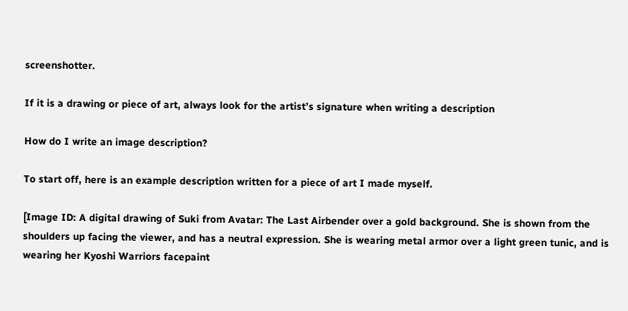screenshotter.

If it is a drawing or piece of art, always look for the artist’s signature when writing a description

How do I write an image description?

To start off, here is an example description written for a piece of art I made myself.

[Image ID: A digital drawing of Suki from Avatar: The Last Airbender over a gold background. She is shown from the shoulders up facing the viewer, and has a neutral expression. She is wearing metal armor over a light green tunic, and is wearing her Kyoshi Warriors facepaint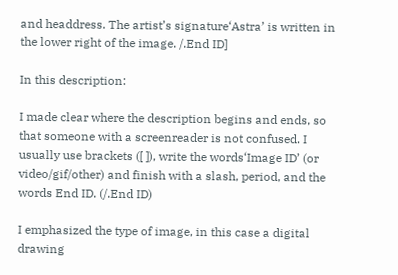and headdress. The artist’s signature‘Astra’ is written in the lower right of the image. /.End ID]

In this description:

I made clear where the description begins and ends, so that someone with a screenreader is not confused. I usually use brackets ([ ]), write the words‘Image ID’ (or video/gif/other) and finish with a slash, period, and the words End ID. (/.End ID)

I emphasized the type of image, in this case a digital drawing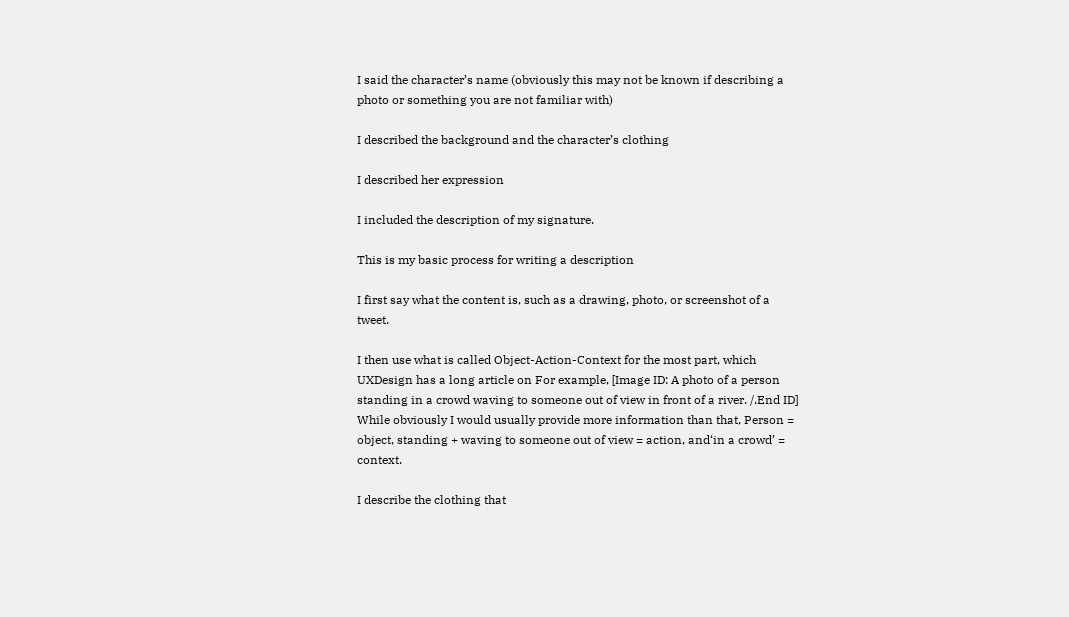I said the character’s name (obviously this may not be known if describing a photo or something you are not familiar with)

I described the background and the character’s clothing

I described her expression

I included the description of my signature.

This is my basic process for writing a description

I first say what the content is, such as a drawing, photo, or screenshot of a tweet.

I then use what is called Object-Action-Context for the most part, which UXDesign has a long article on For example, [Image ID: A photo of a person standing in a crowd waving to someone out of view in front of a river. /.End ID] While obviously I would usually provide more information than that, Person = object, standing + waving to someone out of view = action, and‘in a crowd’ = context.

I describe the clothing that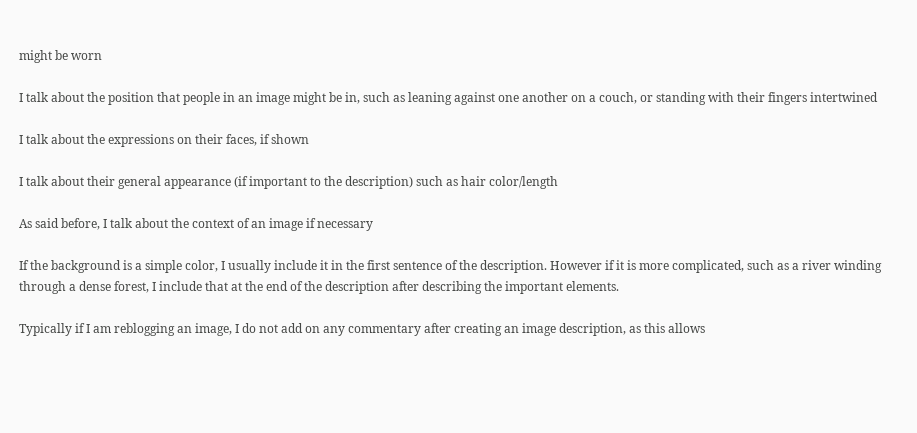might be worn

I talk about the position that people in an image might be in, such as leaning against one another on a couch, or standing with their fingers intertwined

I talk about the expressions on their faces, if shown

I talk about their general appearance (if important to the description) such as hair color/length

As said before, I talk about the context of an image if necessary

If the background is a simple color, I usually include it in the first sentence of the description. However if it is more complicated, such as a river winding through a dense forest, I include that at the end of the description after describing the important elements.

Typically if I am reblogging an image, I do not add on any commentary after creating an image description, as this allows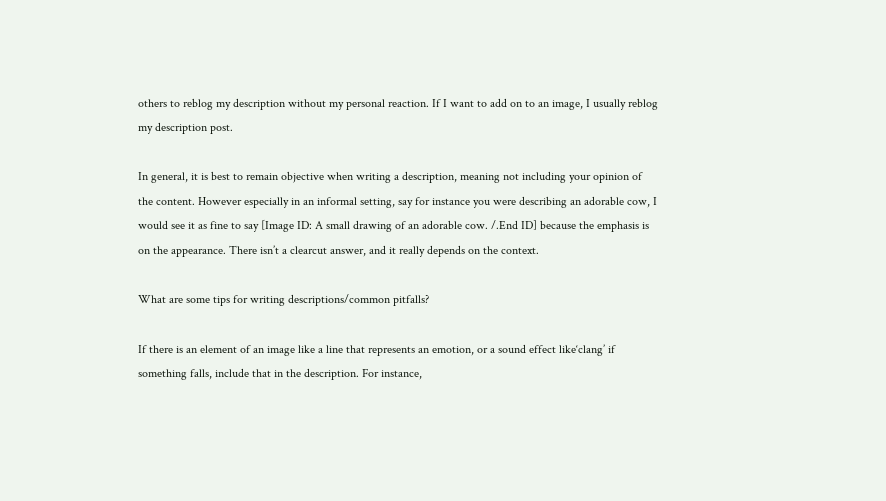others to reblog my description without my personal reaction. If I want to add on to an image, I usually reblog my description post.

In general, it is best to remain objective when writing a description, meaning not including your opinion of the content. However especially in an informal setting, say for instance you were describing an adorable cow, I would see it as fine to say [Image ID: A small drawing of an adorable cow. /.End ID] because the emphasis is on the appearance. There isn’t a clearcut answer, and it really depends on the context.

What are some tips for writing descriptions/common pitfalls?

If there is an element of an image like a line that represents an emotion, or a sound effect like‘clang’ if something falls, include that in the description. For instance,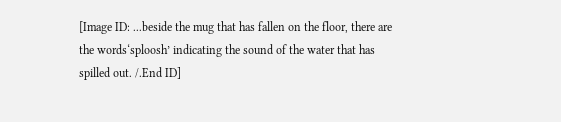[Image ID: ...beside the mug that has fallen on the floor, there are the words‘sploosh’ indicating the sound of the water that has spilled out. /.End ID]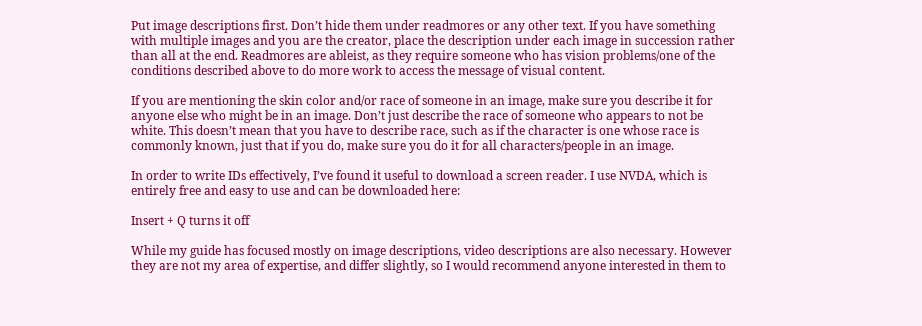Put image descriptions first. Don’t hide them under readmores or any other text. If you have something with multiple images and you are the creator, place the description under each image in succession rather than all at the end. Readmores are ableist, as they require someone who has vision problems/one of the conditions described above to do more work to access the message of visual content.

If you are mentioning the skin color and/or race of someone in an image, make sure you describe it for anyone else who might be in an image. Don’t just describe the race of someone who appears to not be white. This doesn’t mean that you have to describe race, such as if the character is one whose race is commonly known, just that if you do, make sure you do it for all characters/people in an image.

In order to write IDs effectively, I’ve found it useful to download a screen reader. I use NVDA, which is entirely free and easy to use and can be downloaded here:

Insert + Q turns it off

While my guide has focused mostly on image descriptions, video descriptions are also necessary. However they are not my area of expertise, and differ slightly, so I would recommend anyone interested in them to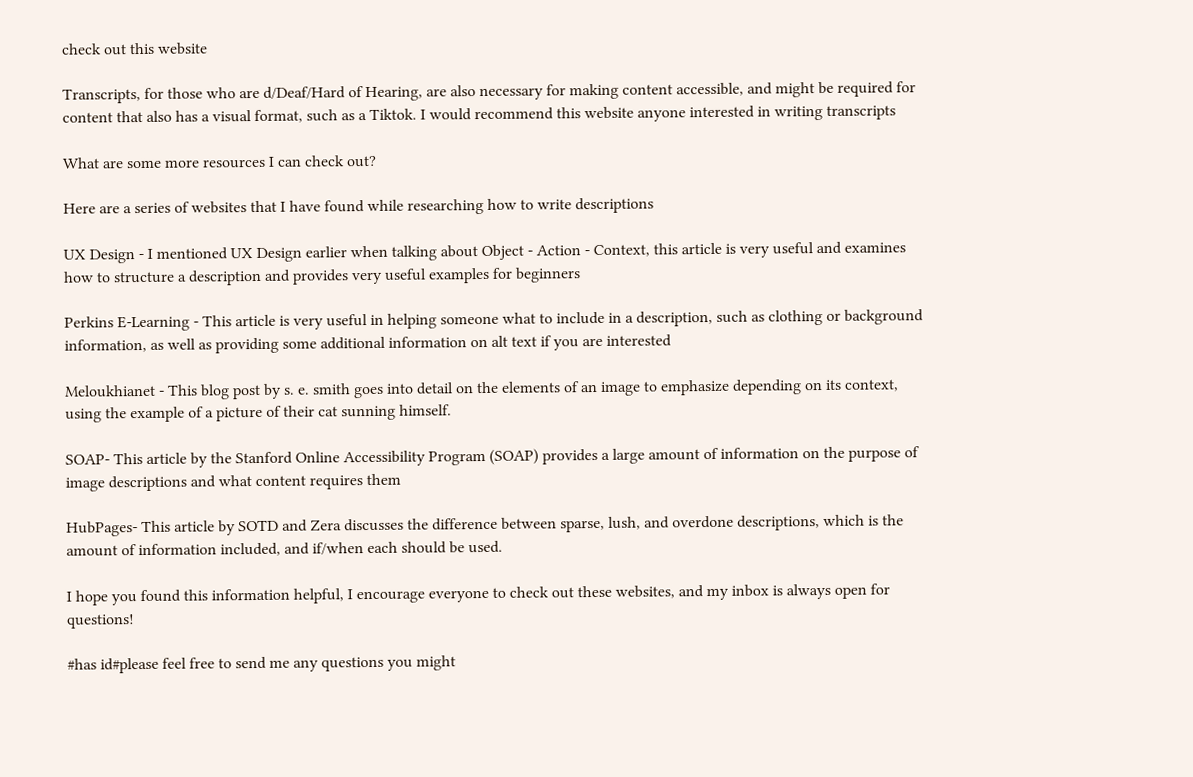check out this website

Transcripts, for those who are d/Deaf/Hard of Hearing, are also necessary for making content accessible, and might be required for content that also has a visual format, such as a Tiktok. I would recommend this website anyone interested in writing transcripts

What are some more resources I can check out?

Here are a series of websites that I have found while researching how to write descriptions

UX Design - I mentioned UX Design earlier when talking about Object - Action - Context, this article is very useful and examines how to structure a description and provides very useful examples for beginners

Perkins E-Learning - This article is very useful in helping someone what to include in a description, such as clothing or background information, as well as providing some additional information on alt text if you are interested

Meloukhianet - This blog post by s. e. smith goes into detail on the elements of an image to emphasize depending on its context, using the example of a picture of their cat sunning himself.

SOAP- This article by the Stanford Online Accessibility Program (SOAP) provides a large amount of information on the purpose of image descriptions and what content requires them

HubPages- This article by SOTD and Zera discusses the difference between sparse, lush, and overdone descriptions, which is the amount of information included, and if/when each should be used.

I hope you found this information helpful, I encourage everyone to check out these websites, and my inbox is always open for questions!

#has id#please feel free to send me any questions you might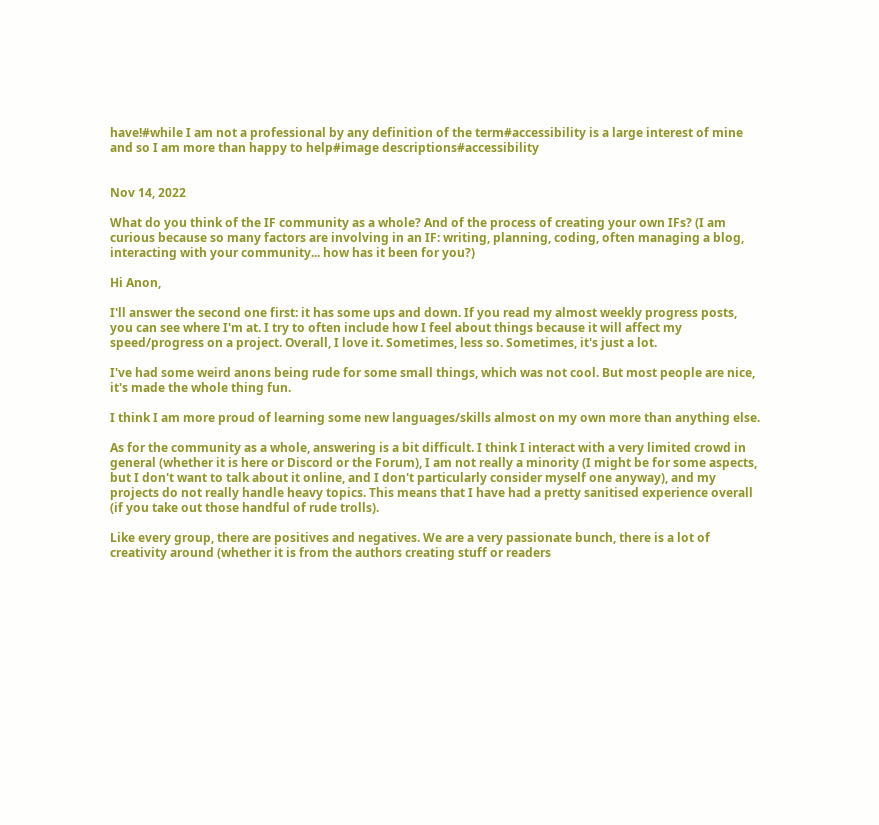have!#while I am not a professional by any definition of the term#accessibility is a large interest of mine and so I am more than happy to help#image descriptions#accessibility


Nov 14, 2022

What do you think of the IF community as a whole? And of the process of creating your own IFs? (I am curious because so many factors are involving in an IF: writing, planning, coding, often managing a blog, interacting with your community... how has it been for you?)

Hi Anon,

I'll answer the second one first: it has some ups and down. If you read my almost weekly progress posts, you can see where I'm at. I try to often include how I feel about things because it will affect my speed/progress on a project. Overall, I love it. Sometimes, less so. Sometimes, it's just a lot.

I've had some weird anons being rude for some small things, which was not cool. But most people are nice, it's made the whole thing fun.

I think I am more proud of learning some new languages/skills almost on my own more than anything else.

As for the community as a whole, answering is a bit difficult. I think I interact with a very limited crowd in general (whether it is here or Discord or the Forum), I am not really a minority (I might be for some aspects, but I don't want to talk about it online, and I don't particularly consider myself one anyway), and my projects do not really handle heavy topics. This means that I have had a pretty sanitised experience overall (if you take out those handful of rude trolls).

Like every group, there are positives and negatives. We are a very passionate bunch, there is a lot of creativity around (whether it is from the authors creating stuff or readers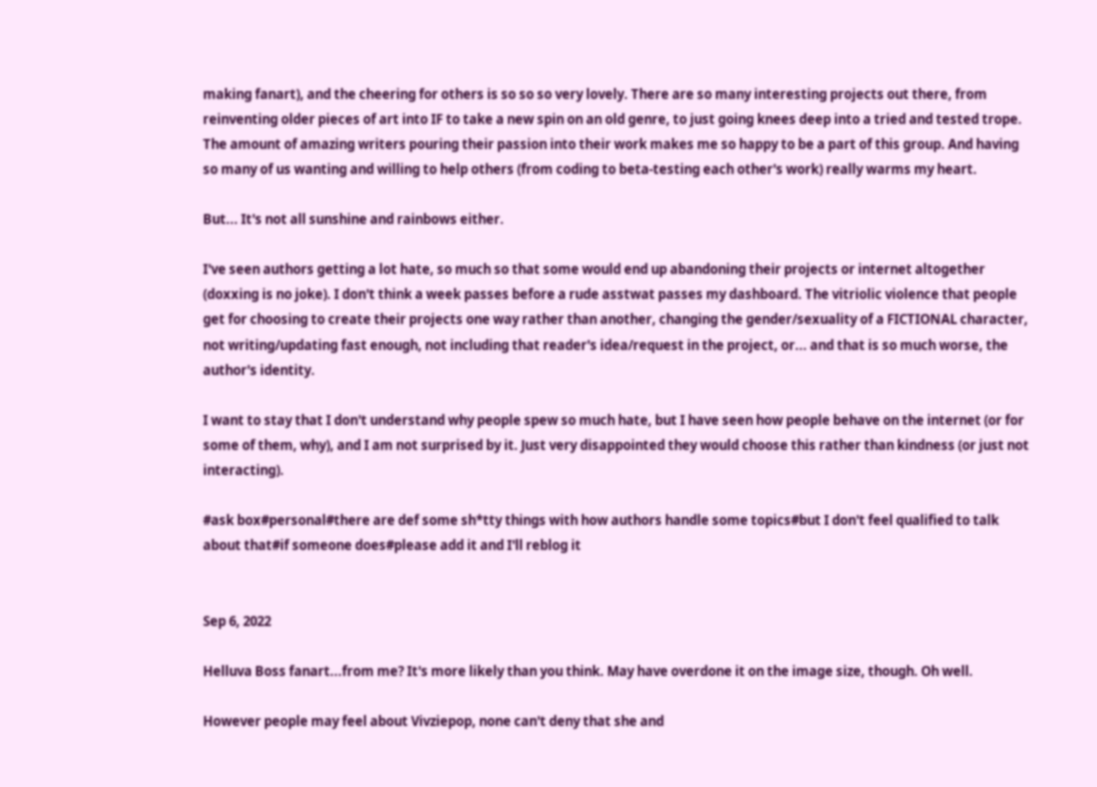making fanart), and the cheering for others is so so so very lovely. There are so many interesting projects out there, from reinventing older pieces of art into IF to take a new spin on an old genre, to just going knees deep into a tried and tested trope. The amount of amazing writers pouring their passion into their work makes me so happy to be a part of this group. And having so many of us wanting and willing to help others (from coding to beta-testing each other's work) really warms my heart.

But... It's not all sunshine and rainbows either.

I've seen authors getting a lot hate, so much so that some would end up abandoning their projects or internet altogether (doxxing is no joke). I don't think a week passes before a rude asstwat passes my dashboard. The vitriolic violence that people get for choosing to create their projects one way rather than another, changing the gender/sexuality of a FICTIONAL character, not writing/updating fast enough, not including that reader's idea/request in the project, or... and that is so much worse, the author's identity.

I want to stay that I don't understand why people spew so much hate, but I have seen how people behave on the internet (or for some of them, why), and I am not surprised by it. Just very disappointed they would choose this rather than kindness (or just not interacting).

#ask box#personal#there are def some sh*tty things with how authors handle some topics#but I don't feel qualified to talk about that#if someone does#please add it and I'll reblog it


Sep 6, 2022

Helluva Boss fanart...from me? It's more likely than you think. May have overdone it on the image size, though. Oh well.

However people may feel about Vivziepop, none can't deny that she and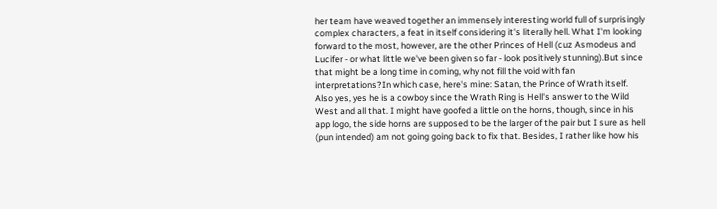her team have weaved together an immensely interesting world full of surprisingly complex characters, a feat in itself considering it's literally hell. What I'm looking forward to the most, however, are the other Princes of Hell (cuz Asmodeus and Lucifer - or what little we've been given so far - look positively stunning).But since that might be a long time in coming, why not fill the void with fan interpretations?In which case, here's mine: Satan, the Prince of Wrath itself. Also yes, yes he is a cowboy since the Wrath Ring is Hell's answer to the Wild West and all that. I might have goofed a little on the horns, though, since in his app logo, the side horns are supposed to be the larger of the pair but I sure as hell (pun intended) am not going going back to fix that. Besides, I rather like how his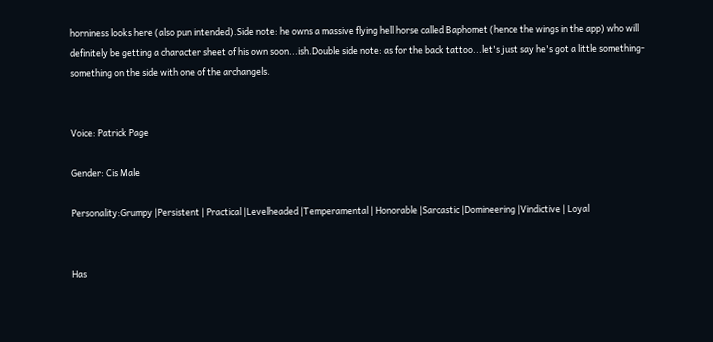horniness looks here (also pun intended).Side note: he owns a massive flying hell horse called Baphomet (hence the wings in the app) who will definitely be getting a character sheet of his own soon...ish.Double side note: as for the back tattoo...let's just say he's got a little something-something on the side with one of the archangels.


Voice: Patrick Page

Gender: Cis Male

Personality:Grumpy |Persistent | Practical |Levelheaded |Temperamental | Honorable |Sarcastic |Domineering |Vindictive | Loyal


Has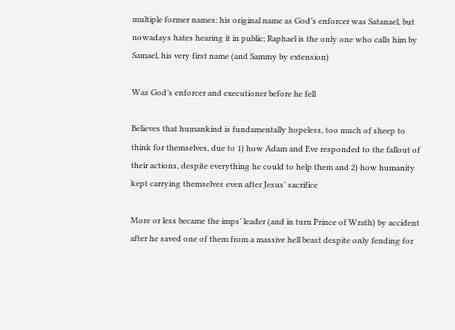multiple former names: his original name as God’s enforcer was Satanael, but nowadays hates hearing it in public; Raphael is the only one who calls him by Samael, his very first name (and Sammy by extension)

Was God’s enforcer and executioner before he fell

Believes that humankind is fundamentally hopeless, too much of sheep to think for themselves, due to 1) how Adam and Eve responded to the fallout of their actions, despite everything he could to help them and 2) how humanity kept carrying themselves even after Jesus’ sacrifice

More or less became the imps’ leader (and in turn Prince of Wrath) by accident after he saved one of them from a massive hell beast despite only fending for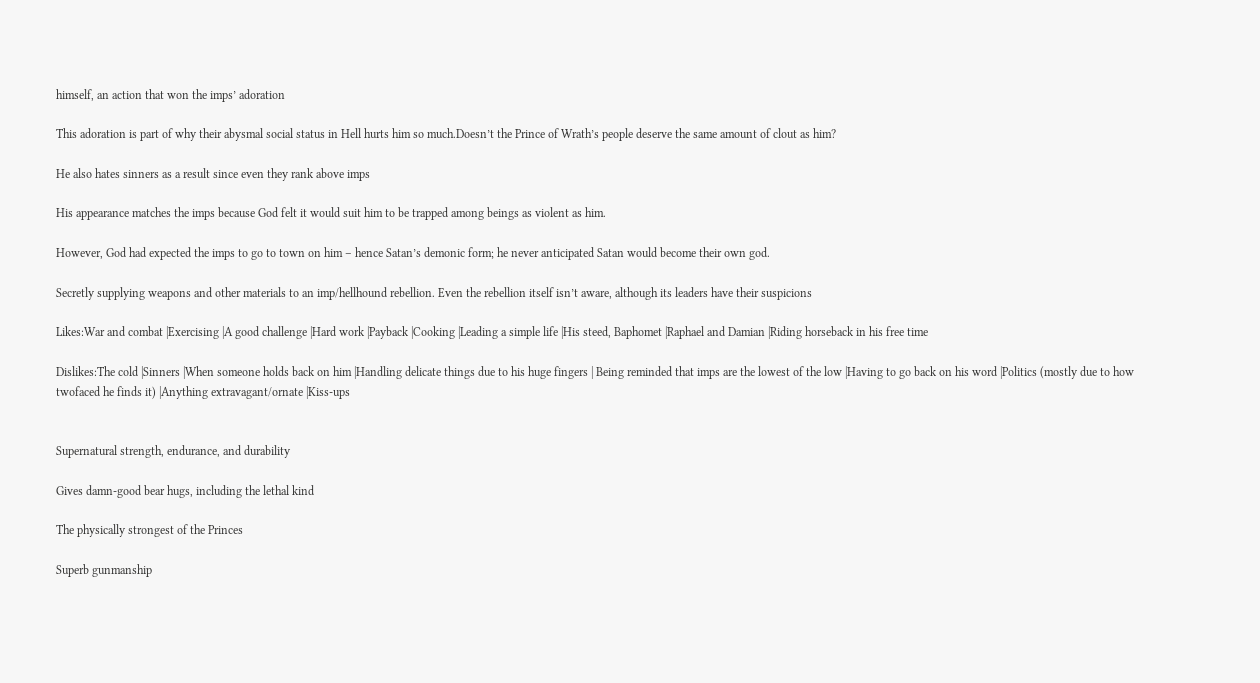himself, an action that won the imps’ adoration

This adoration is part of why their abysmal social status in Hell hurts him so much.Doesn’t the Prince of Wrath’s people deserve the same amount of clout as him?

He also hates sinners as a result since even they rank above imps

His appearance matches the imps because God felt it would suit him to be trapped among beings as violent as him.

However, God had expected the imps to go to town on him – hence Satan’s demonic form; he never anticipated Satan would become their own god.

Secretly supplying weapons and other materials to an imp/hellhound rebellion. Even the rebellion itself isn’t aware, although its leaders have their suspicions

Likes:War and combat |Exercising |A good challenge |Hard work |Payback |Cooking |Leading a simple life |His steed, Baphomet |Raphael and Damian |Riding horseback in his free time

Dislikes:The cold |Sinners |When someone holds back on him |Handling delicate things due to his huge fingers | Being reminded that imps are the lowest of the low |Having to go back on his word |Politics (mostly due to how twofaced he finds it) |Anything extravagant/ornate |Kiss-ups


Supernatural strength, endurance, and durability

Gives damn-good bear hugs, including the lethal kind

The physically strongest of the Princes

Superb gunmanship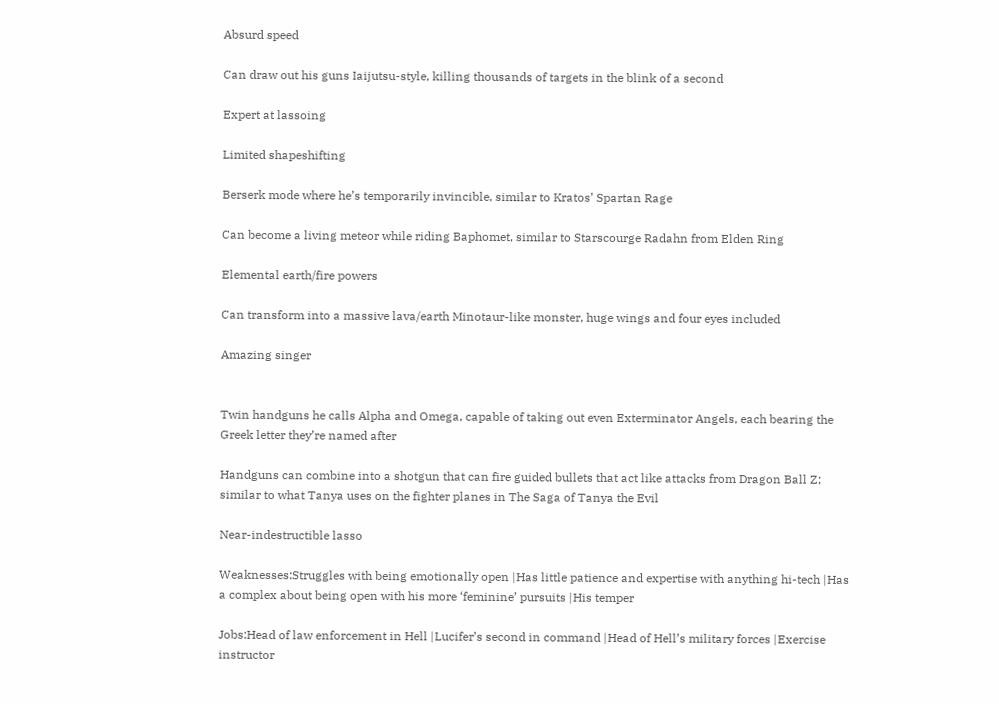Absurd speed

Can draw out his guns Iaijutsu-style, killing thousands of targets in the blink of a second

Expert at lassoing

Limited shapeshifting

Berserk mode where he’s temporarily invincible, similar to Kratos’ Spartan Rage

Can become a living meteor while riding Baphomet, similar to Starscourge Radahn from Elden Ring

Elemental earth/fire powers

Can transform into a massive lava/earth Minotaur-like monster, huge wings and four eyes included

Amazing singer


Twin handguns he calls Alpha and Omega, capable of taking out even Exterminator Angels, each bearing the Greek letter they’re named after

Handguns can combine into a shotgun that can fire guided bullets that act like attacks from Dragon Ball Z; similar to what Tanya uses on the fighter planes in The Saga of Tanya the Evil

Near-indestructible lasso

Weaknesses:Struggles with being emotionally open |Has little patience and expertise with anything hi-tech |Has a complex about being open with his more ‘feminine’ pursuits |His temper

Jobs:Head of law enforcement in Hell |Lucifer’s second in command |Head of Hell’s military forces |Exercise instructor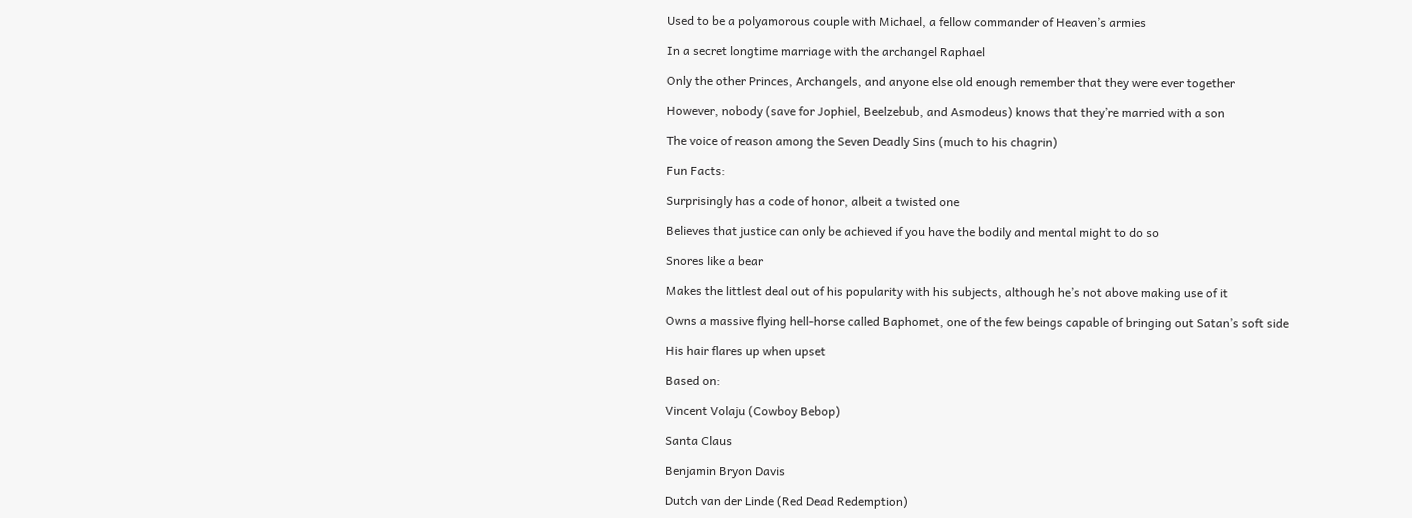Used to be a polyamorous couple with Michael, a fellow commander of Heaven’s armies

In a secret longtime marriage with the archangel Raphael

Only the other Princes, Archangels, and anyone else old enough remember that they were ever together

However, nobody (save for Jophiel, Beelzebub, and Asmodeus) knows that they’re married with a son

The voice of reason among the Seven Deadly Sins (much to his chagrin)

Fun Facts:

Surprisingly has a code of honor, albeit a twisted one

Believes that justice can only be achieved if you have the bodily and mental might to do so

Snores like a bear

Makes the littlest deal out of his popularity with his subjects, although he’s not above making use of it

Owns a massive flying hell-horse called Baphomet, one of the few beings capable of bringing out Satan’s soft side

His hair flares up when upset

Based on:

Vincent Volaju (Cowboy Bebop)

Santa Claus

Benjamin Bryon Davis

Dutch van der Linde (Red Dead Redemption)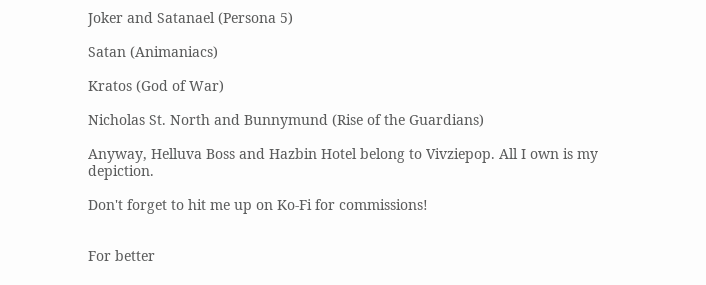Joker and Satanael (Persona 5)

Satan (Animaniacs)

Kratos (God of War)

Nicholas St. North and Bunnymund (Rise of the Guardians)

Anyway, Helluva Boss and Hazbin Hotel belong to Vivziepop. All I own is my depiction.

Don't forget to hit me up on Ko-Fi for commissions!


For better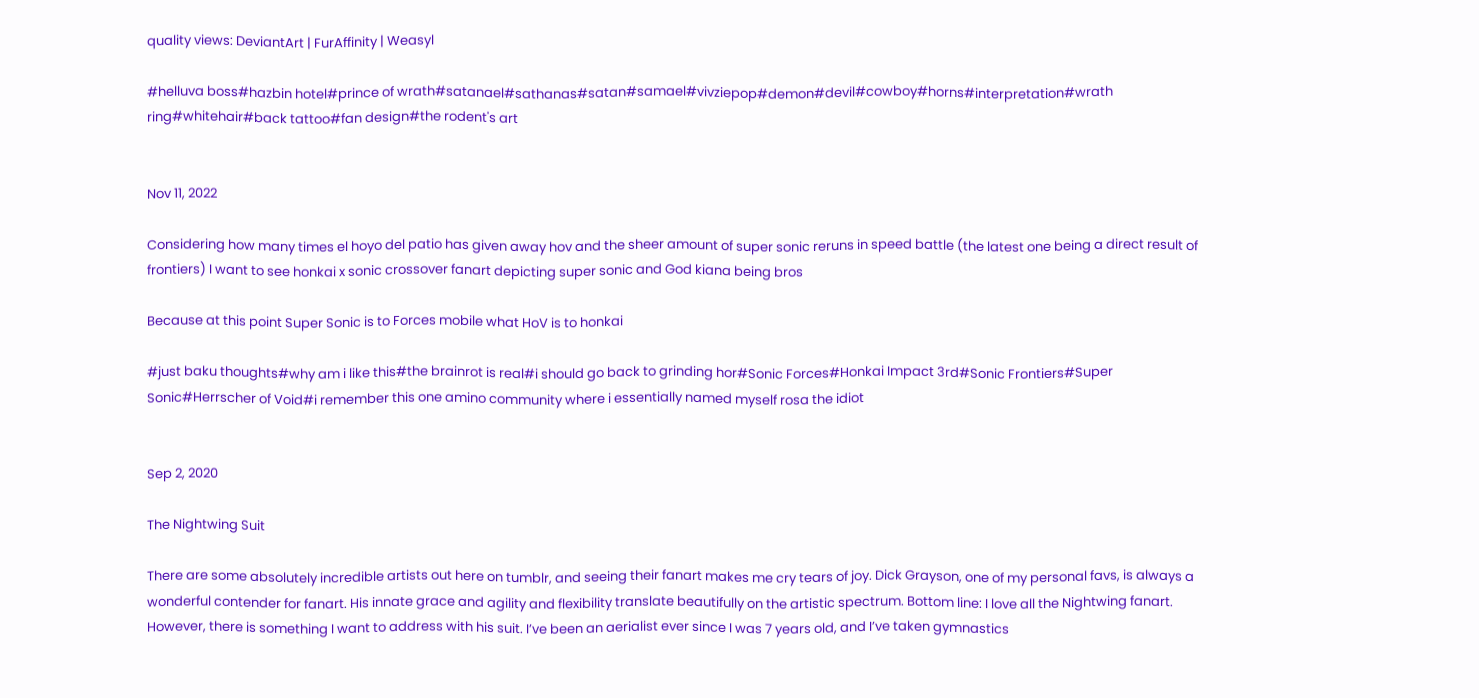quality views: DeviantArt | FurAffinity | Weasyl

#helluva boss#hazbin hotel#prince of wrath#satanael#sathanas#satan#samael#vivziepop#demon#devil#cowboy#horns#interpretation#wrath ring#whitehair#back tattoo#fan design#the rodent's art


Nov 11, 2022

Considering how many times el hoyo del patio has given away hov and the sheer amount of super sonic reruns in speed battle (the latest one being a direct result of frontiers) I want to see honkai x sonic crossover fanart depicting super sonic and God kiana being bros

Because at this point Super Sonic is to Forces mobile what HoV is to honkai

#just baku thoughts#why am i like this#the brainrot is real#i should go back to grinding hor#Sonic Forces#Honkai Impact 3rd#Sonic Frontiers#Super Sonic#Herrscher of Void#i remember this one amino community where i essentially named myself rosa the idiot


Sep 2, 2020

The Nightwing Suit

There are some absolutely incredible artists out here on tumblr, and seeing their fanart makes me cry tears of joy. Dick Grayson, one of my personal favs, is always a wonderful contender for fanart. His innate grace and agility and flexibility translate beautifully on the artistic spectrum. Bottom line: I love all the Nightwing fanart. However, there is something I want to address with his suit. I’ve been an aerialist ever since I was 7 years old, and I’ve taken gymnastics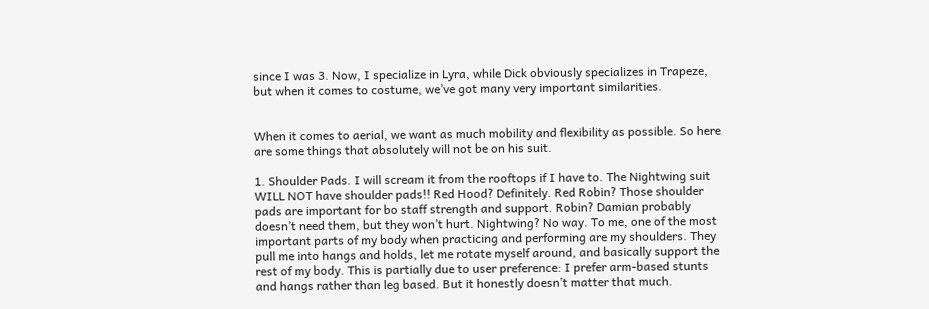since I was 3. Now, I specialize in Lyra, while Dick obviously specializes in Trapeze, but when it comes to costume, we’ve got many very important similarities.


When it comes to aerial, we want as much mobility and flexibility as possible. So here are some things that absolutely will not be on his suit.

1. Shoulder Pads. I will scream it from the rooftops if I have to. The Nightwing suit WILL NOT have shoulder pads!! Red Hood? Definitely. Red Robin? Those shoulder pads are important for bo staff strength and support. Robin? Damian probably doesn’t need them, but they won’t hurt. Nightwing? No way. To me, one of the most important parts of my body when practicing and performing are my shoulders. They pull me into hangs and holds, let me rotate myself around, and basically support the rest of my body. This is partially due to user preference: I prefer arm-based stunts and hangs rather than leg based. But it honestly doesn’t matter that much.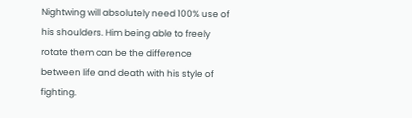Nightwing will absolutely need 100% use of his shoulders. Him being able to freely rotate them can be the difference between life and death with his style of fighting.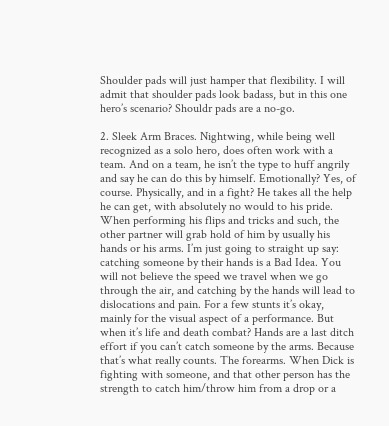Shoulder pads will just hamper that flexibility. I will admit that shoulder pads look badass, but in this one hero’s scenario? Shouldr pads are a no-go.

2. Sleek Arm Braces. Nightwing, while being well recognized as a solo hero, does often work with a team. And on a team, he isn’t the type to huff angrily and say he can do this by himself. Emotionally? Yes, of course. Physically, and in a fight? He takes all the help he can get, with absolutely no would to his pride. When performing his flips and tricks and such, the other partner will grab hold of him by usually his hands or his arms. I’m just going to straight up say: catching someone by their hands is a Bad Idea. You will not believe the speed we travel when we go through the air, and catching by the hands will lead to dislocations and pain. For a few stunts it’s okay, mainly for the visual aspect of a performance. But when it’s life and death combat? Hands are a last ditch effort if you can’t catch someone by the arms. Because that’s what really counts. The forearms. When Dick is fighting with someone, and that other person has the strength to catch him/throw him from a drop or a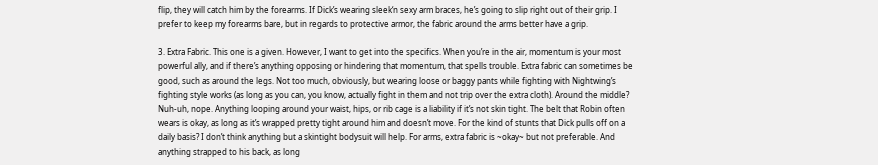flip, they will catch him by the forearms. If Dick’s wearing sleek‘n sexy arm braces, he’s going to slip right out of their grip. I prefer to keep my forearms bare, but in regards to protective armor, the fabric around the arms better have a grip.

3. Extra Fabric. This one is a given. However, I want to get into the specifics. When you’re in the air, momentum is your most powerful ally, and if there’s anything opposing or hindering that momentum, that spells trouble. Extra fabric can sometimes be good, such as around the legs. Not too much, obviously, but wearing loose or baggy pants while fighting with Nightwing’s fighting style works (as long as you can, you know, actually fight in them and not trip over the extra cloth). Around the middle? Nuh-uh, nope. Anything looping around your waist, hips, or rib cage is a liability if it’s not skin tight. The belt that Robin often wears is okay, as long as it’s wrapped pretty tight around him and doesn’t move. For the kind of stunts that Dick pulls off on a daily basis? I don’t think anything but a skintight bodysuit will help. For arms, extra fabric is ~okay~ but not preferable. And anything strapped to his back, as long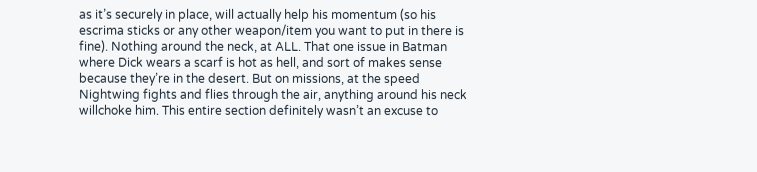as it’s securely in place, will actually help his momentum (so his escrima sticks or any other weapon/item you want to put in there is fine). Nothing around the neck, at ALL. That one issue in Batman where Dick wears a scarf is hot as hell, and sort of makes sense because they’re in the desert. But on missions, at the speed Nightwing fights and flies through the air, anything around his neck willchoke him. This entire section definitely wasn’t an excuse to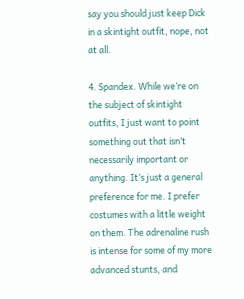say you should just keep Dick in a skintight outfit, nope, not at all.

4. Spandex. While we’re on the subject of skintight outfits, I just want to point something out that isn’t necessarily important or anything. It’s just a general preference for me. I prefer costumes with a little weight on them. The adrenaline rush is intense for some of my more advanced stunts, and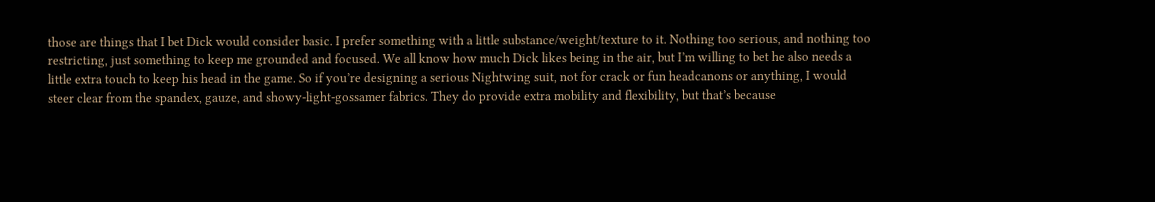those are things that I bet Dick would consider basic. I prefer something with a little substance/weight/texture to it. Nothing too serious, and nothing too restricting, just something to keep me grounded and focused. We all know how much Dick likes being in the air, but I’m willing to bet he also needs a little extra touch to keep his head in the game. So if you’re designing a serious Nightwing suit, not for crack or fun headcanons or anything, I would steer clear from the spandex, gauze, and showy-light-gossamer fabrics. They do provide extra mobility and flexibility, but that’s because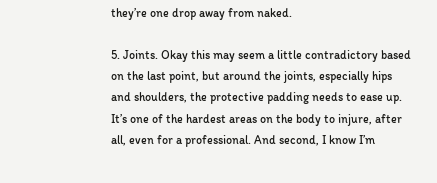they’re one drop away from naked.

5. Joints. Okay this may seem a little contradictory based on the last point, but around the joints, especially hips and shoulders, the protective padding needs to ease up. It’s one of the hardest areas on the body to injure, after all, even for a professional. And second, I know I’m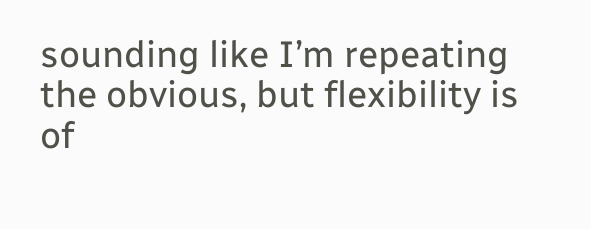sounding like I’m repeating the obvious, but flexibility is of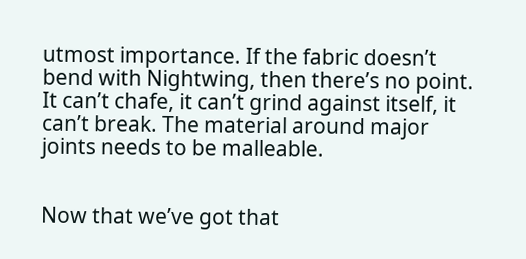utmost importance. If the fabric doesn’t bend with Nightwing, then there’s no point. It can’t chafe, it can’t grind against itself, it can’t break. The material around major joints needs to be malleable.


Now that we’ve got that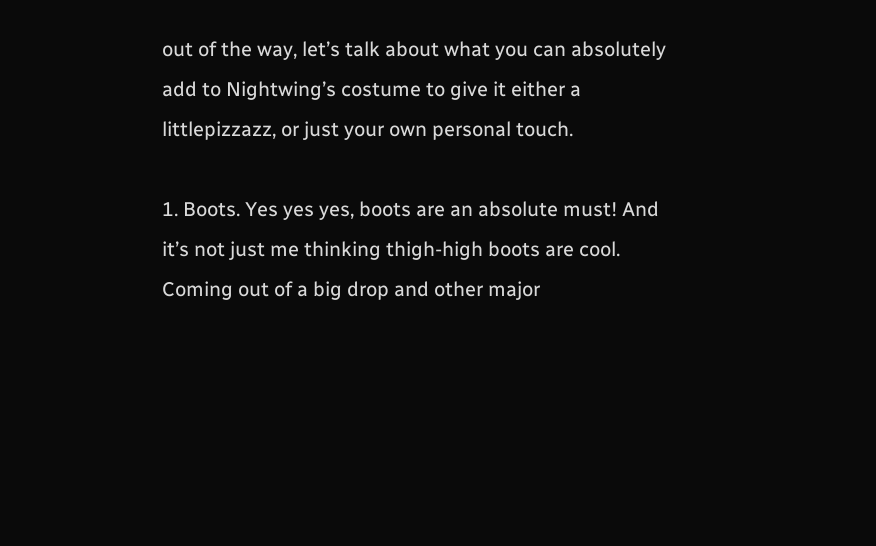out of the way, let’s talk about what you can absolutely add to Nightwing’s costume to give it either a littlepizzazz, or just your own personal touch.

1. Boots. Yes yes yes, boots are an absolute must! And it’s not just me thinking thigh-high boots are cool. Coming out of a big drop and other major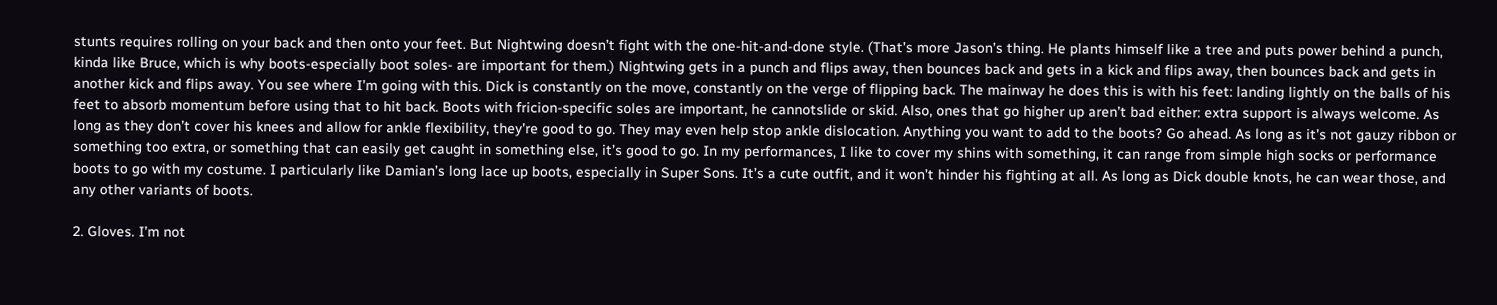stunts requires rolling on your back and then onto your feet. But Nightwing doesn’t fight with the one-hit-and-done style. (That’s more Jason’s thing. He plants himself like a tree and puts power behind a punch, kinda like Bruce, which is why boots-especially boot soles- are important for them.) Nightwing gets in a punch and flips away, then bounces back and gets in a kick and flips away, then bounces back and gets in another kick and flips away. You see where I’m going with this. Dick is constantly on the move, constantly on the verge of flipping back. The mainway he does this is with his feet: landing lightly on the balls of his feet to absorb momentum before using that to hit back. Boots with fricion-specific soles are important, he cannotslide or skid. Also, ones that go higher up aren’t bad either: extra support is always welcome. As long as they don’t cover his knees and allow for ankle flexibility, they’re good to go. They may even help stop ankle dislocation. Anything you want to add to the boots? Go ahead. As long as it’s not gauzy ribbon or something too extra, or something that can easily get caught in something else, it’s good to go. In my performances, I like to cover my shins with something, it can range from simple high socks or performance boots to go with my costume. I particularly like Damian’s long lace up boots, especially in Super Sons. It’s a cute outfit, and it won’t hinder his fighting at all. As long as Dick double knots, he can wear those, and any other variants of boots.

2. Gloves. I’m not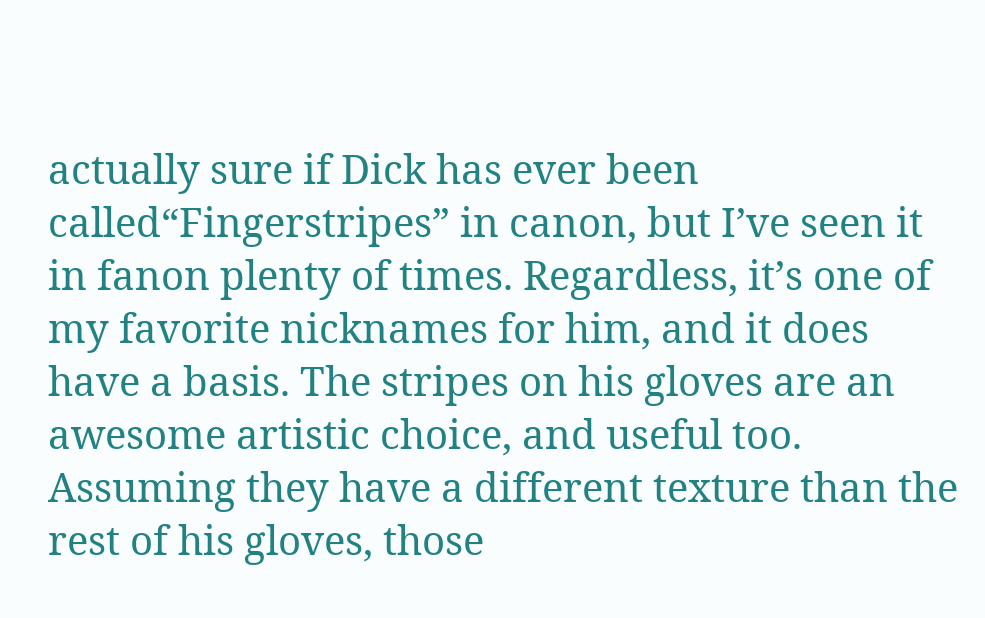actually sure if Dick has ever been called“Fingerstripes” in canon, but I’ve seen it in fanon plenty of times. Regardless, it’s one of my favorite nicknames for him, and it does have a basis. The stripes on his gloves are an awesome artistic choice, and useful too. Assuming they have a different texture than the rest of his gloves, those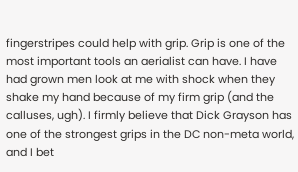fingerstripes could help with grip. Grip is one of the most important tools an aerialist can have. I have had grown men look at me with shock when they shake my hand because of my firm grip (and the calluses, ugh). I firmly believe that Dick Grayson has one of the strongest grips in the DC non-meta world, and I bet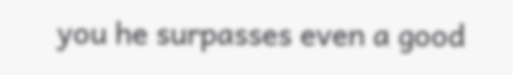you he surpasses even a good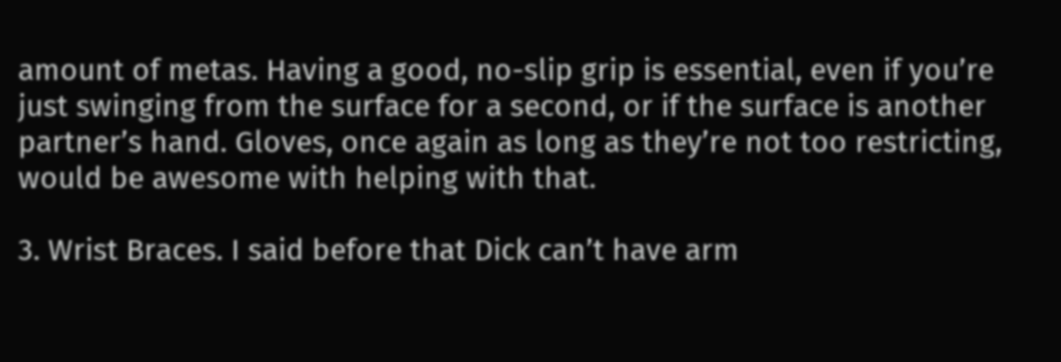amount of metas. Having a good, no-slip grip is essential, even if you’re just swinging from the surface for a second, or if the surface is another partner’s hand. Gloves, once again as long as they’re not too restricting, would be awesome with helping with that.

3. Wrist Braces. I said before that Dick can’t have arm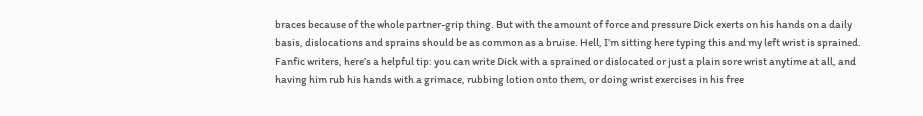braces because of the whole partner-grip thing. But with the amount of force and pressure Dick exerts on his hands on a daily basis, dislocations and sprains should be as common as a bruise. Hell, I’m sitting here typing this and my left wrist is sprained. Fanfic writers, here’s a helpful tip: you can write Dick with a sprained or dislocated or just a plain sore wrist anytime at all, and having him rub his hands with a grimace, rubbing lotion onto them, or doing wrist exercises in his free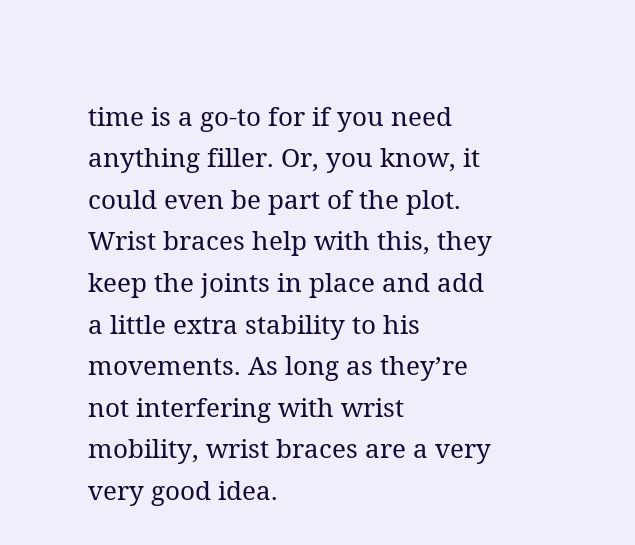time is a go-to for if you need anything filler. Or, you know, it could even be part of the plot. Wrist braces help with this, they keep the joints in place and add a little extra stability to his movements. As long as they’re not interfering with wrist mobility, wrist braces are a very very good idea.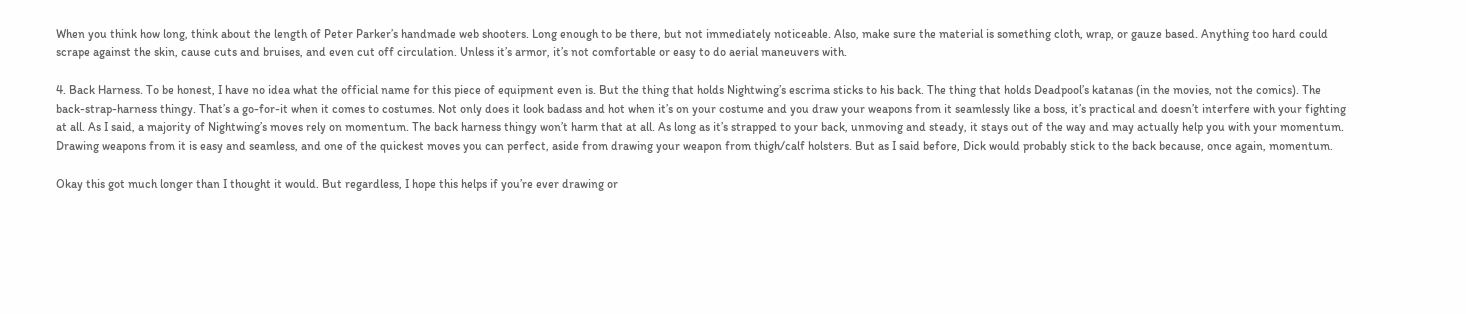When you think how long, think about the length of Peter Parker’s handmade web shooters. Long enough to be there, but not immediately noticeable. Also, make sure the material is something cloth, wrap, or gauze based. Anything too hard could scrape against the skin, cause cuts and bruises, and even cut off circulation. Unless it’s armor, it’s not comfortable or easy to do aerial maneuvers with.

4. Back Harness. To be honest, I have no idea what the official name for this piece of equipment even is. But the thing that holds Nightwing’s escrima sticks to his back. The thing that holds Deadpool’s katanas (in the movies, not the comics). The back-strap-harness thingy. That’s a go-for-it when it comes to costumes. Not only does it look badass and hot when it’s on your costume and you draw your weapons from it seamlessly like a boss, it’s practical and doesn’t interfere with your fighting at all. As I said, a majority of Nightwing’s moves rely on momentum. The back harness thingy won’t harm that at all. As long as it’s strapped to your back, unmoving and steady, it stays out of the way and may actually help you with your momentum. Drawing weapons from it is easy and seamless, and one of the quickest moves you can perfect, aside from drawing your weapon from thigh/calf holsters. But as I said before, Dick would probably stick to the back because, once again, momentum.

Okay this got much longer than I thought it would. But regardless, I hope this helps if you’re ever drawing or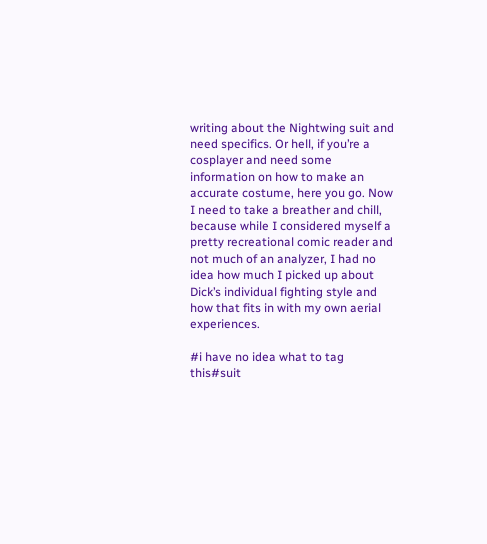writing about the Nightwing suit and need specifics. Or hell, if you’re a cosplayer and need some information on how to make an accurate costume, here you go. Now I need to take a breather and chill, because while I considered myself a pretty recreational comic reader and not much of an analyzer, I had no idea how much I picked up about Dick’s individual fighting style and how that fits in with my own aerial experiences.

#i have no idea what to tag this#suit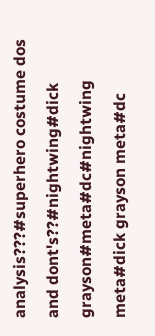analysis???#superhero costume dos and dont's??#nightwing#dick grayson#meta#dc#nightwing meta#dick grayson meta#dc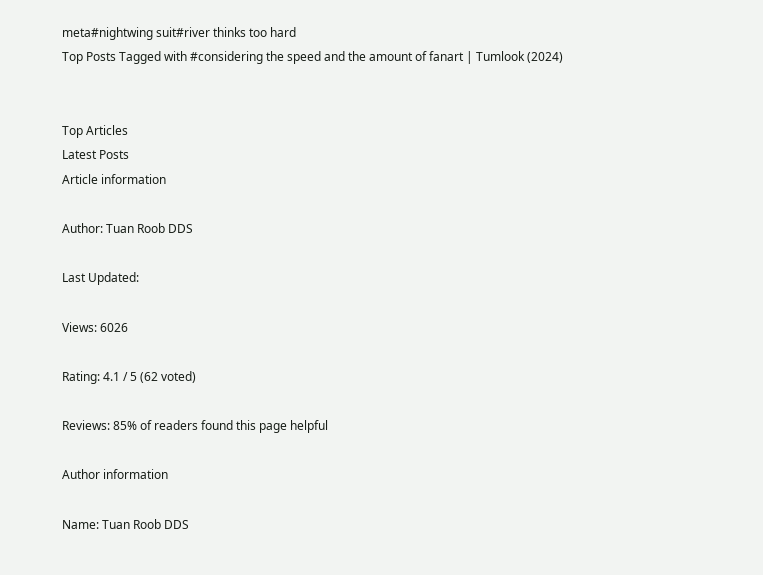meta#nightwing suit#river thinks too hard
Top Posts Tagged with #considering the speed and the amount of fanart | Tumlook (2024)


Top Articles
Latest Posts
Article information

Author: Tuan Roob DDS

Last Updated:

Views: 6026

Rating: 4.1 / 5 (62 voted)

Reviews: 85% of readers found this page helpful

Author information

Name: Tuan Roob DDS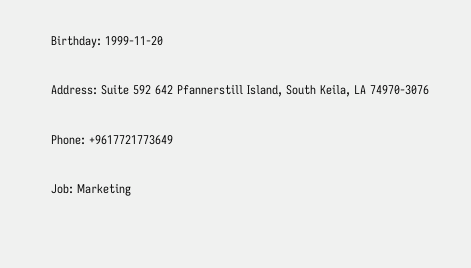Birthday: 1999-11-20

Address: Suite 592 642 Pfannerstill Island, South Keila, LA 74970-3076

Phone: +9617721773649

Job: Marketing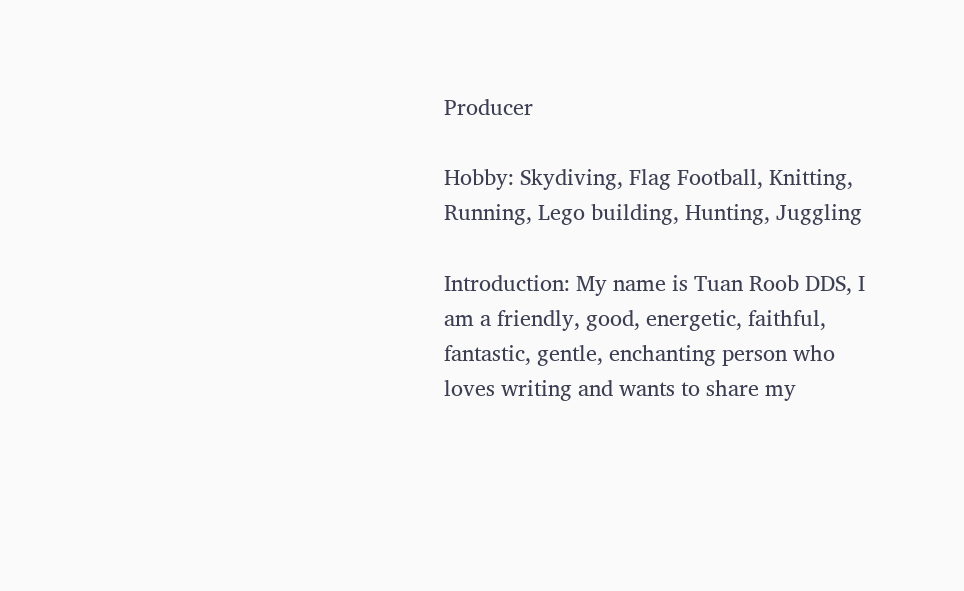Producer

Hobby: Skydiving, Flag Football, Knitting, Running, Lego building, Hunting, Juggling

Introduction: My name is Tuan Roob DDS, I am a friendly, good, energetic, faithful, fantastic, gentle, enchanting person who loves writing and wants to share my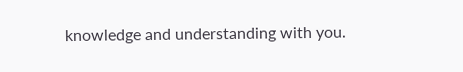knowledge and understanding with you.